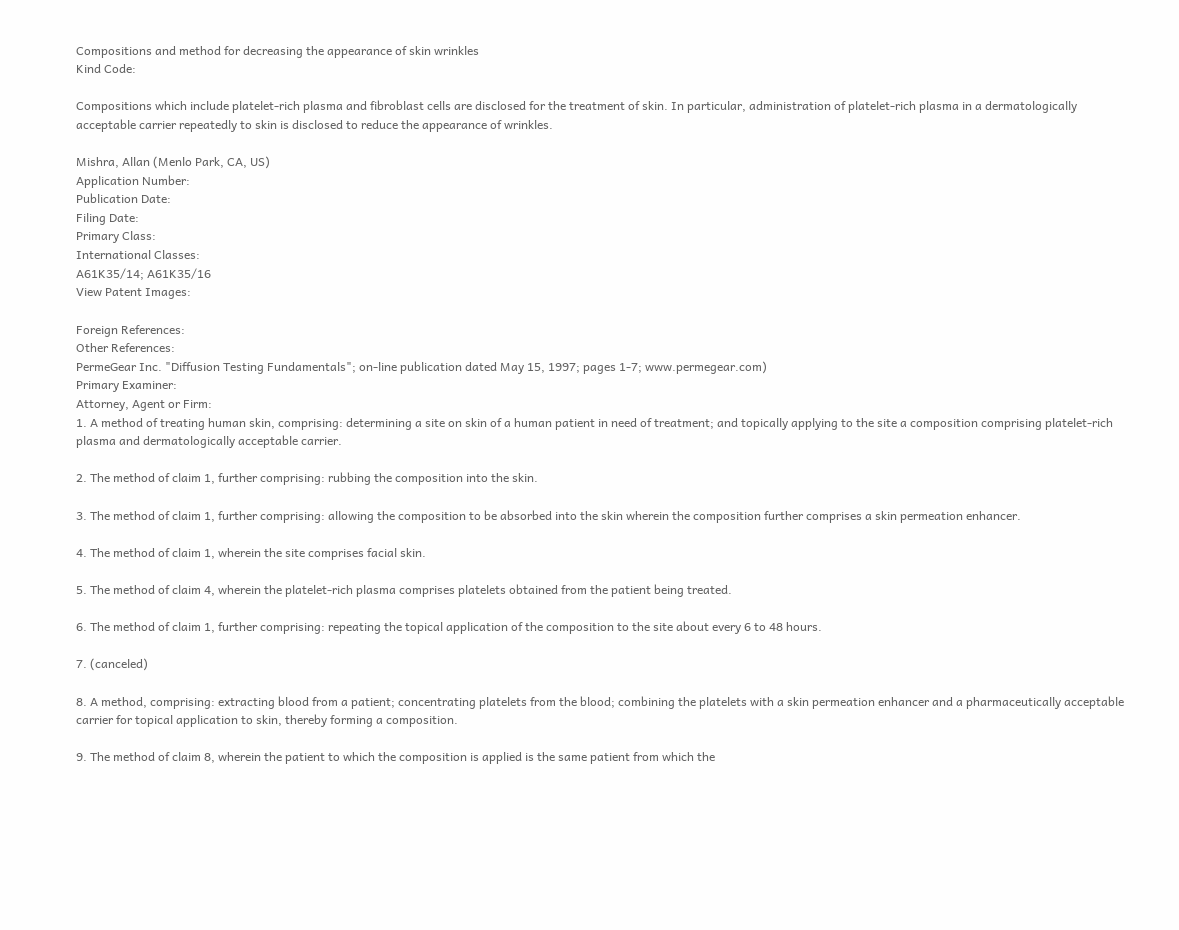Compositions and method for decreasing the appearance of skin wrinkles
Kind Code:

Compositions which include platelet-rich plasma and fibroblast cells are disclosed for the treatment of skin. In particular, administration of platelet-rich plasma in a dermatologically acceptable carrier repeatedly to skin is disclosed to reduce the appearance of wrinkles.

Mishra, Allan (Menlo Park, CA, US)
Application Number:
Publication Date:
Filing Date:
Primary Class:
International Classes:
A61K35/14; A61K35/16
View Patent Images:

Foreign References:
Other References:
PermeGear Inc. "Diffusion Testing Fundamentals"; on-line publication dated May 15, 1997; pages 1-7; www.permegear.com)
Primary Examiner:
Attorney, Agent or Firm:
1. A method of treating human skin, comprising: determining a site on skin of a human patient in need of treatment; and topically applying to the site a composition comprising platelet-rich plasma and dermatologically acceptable carrier.

2. The method of claim 1, further comprising: rubbing the composition into the skin.

3. The method of claim 1, further comprising: allowing the composition to be absorbed into the skin wherein the composition further comprises a skin permeation enhancer.

4. The method of claim 1, wherein the site comprises facial skin.

5. The method of claim 4, wherein the platelet-rich plasma comprises platelets obtained from the patient being treated.

6. The method of claim 1, further comprising: repeating the topical application of the composition to the site about every 6 to 48 hours.

7. (canceled)

8. A method, comprising: extracting blood from a patient; concentrating platelets from the blood; combining the platelets with a skin permeation enhancer and a pharmaceutically acceptable carrier for topical application to skin, thereby forming a composition.

9. The method of claim 8, wherein the patient to which the composition is applied is the same patient from which the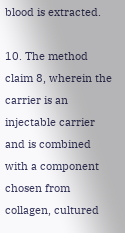blood is extracted.

10. The method claim 8, wherein the carrier is an injectable carrier and is combined with a component chosen from collagen, cultured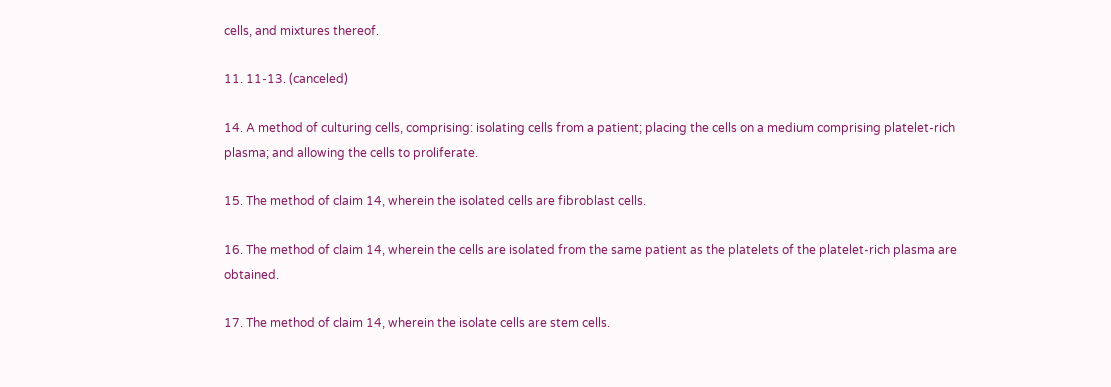cells, and mixtures thereof.

11. 11-13. (canceled)

14. A method of culturing cells, comprising: isolating cells from a patient; placing the cells on a medium comprising platelet-rich plasma; and allowing the cells to proliferate.

15. The method of claim 14, wherein the isolated cells are fibroblast cells.

16. The method of claim 14, wherein the cells are isolated from the same patient as the platelets of the platelet-rich plasma are obtained.

17. The method of claim 14, wherein the isolate cells are stem cells.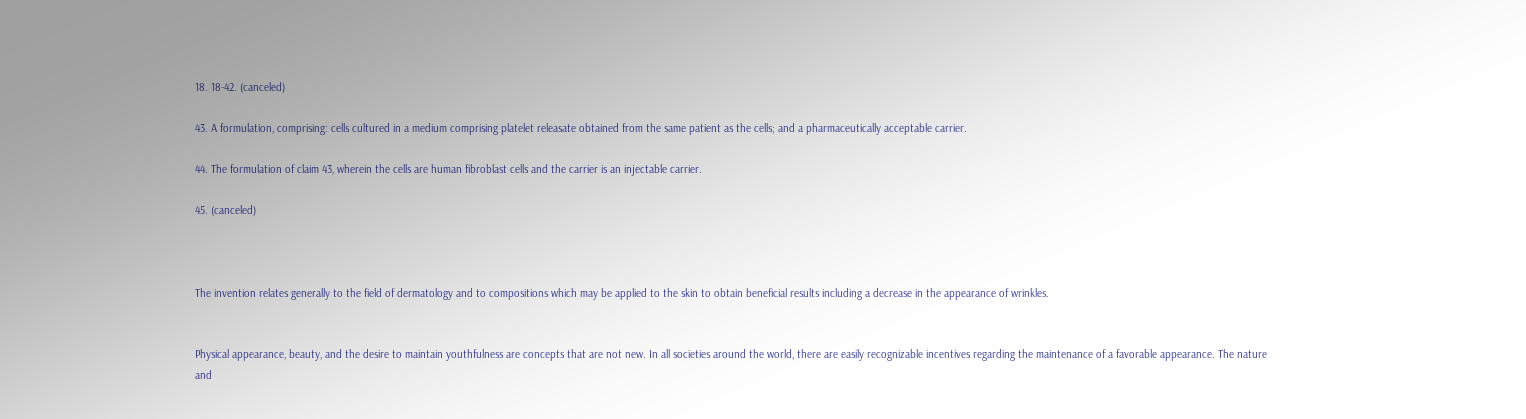18. 18-42. (canceled)

43. A formulation, comprising: cells cultured in a medium comprising platelet releasate obtained from the same patient as the cells; and a pharmaceutically acceptable carrier.

44. The formulation of claim 43, wherein the cells are human fibroblast cells and the carrier is an injectable carrier.

45. (canceled)



The invention relates generally to the field of dermatology and to compositions which may be applied to the skin to obtain beneficial results including a decrease in the appearance of wrinkles.


Physical appearance, beauty, and the desire to maintain youthfulness are concepts that are not new. In all societies around the world, there are easily recognizable incentives regarding the maintenance of a favorable appearance. The nature and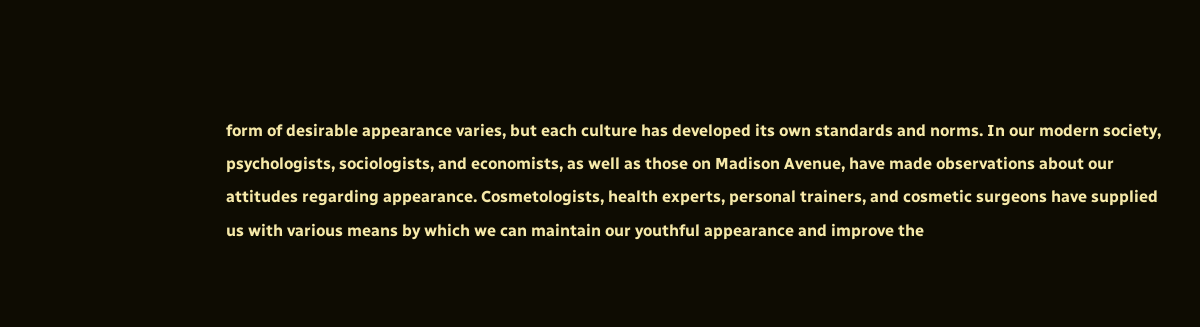form of desirable appearance varies, but each culture has developed its own standards and norms. In our modern society, psychologists, sociologists, and economists, as well as those on Madison Avenue, have made observations about our attitudes regarding appearance. Cosmetologists, health experts, personal trainers, and cosmetic surgeons have supplied us with various means by which we can maintain our youthful appearance and improve the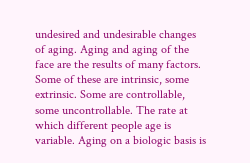undesired and undesirable changes of aging. Aging and aging of the face are the results of many factors. Some of these are intrinsic, some extrinsic. Some are controllable, some uncontrollable. The rate at which different people age is variable. Aging on a biologic basis is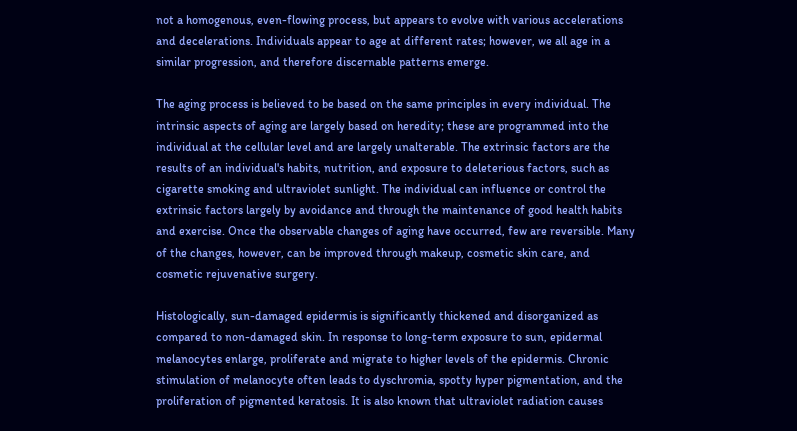not a homogenous, even-flowing process, but appears to evolve with various accelerations and decelerations. Individuals appear to age at different rates; however, we all age in a similar progression, and therefore discernable patterns emerge.

The aging process is believed to be based on the same principles in every individual. The intrinsic aspects of aging are largely based on heredity; these are programmed into the individual at the cellular level and are largely unalterable. The extrinsic factors are the results of an individual's habits, nutrition, and exposure to deleterious factors, such as cigarette smoking and ultraviolet sunlight. The individual can influence or control the extrinsic factors largely by avoidance and through the maintenance of good health habits and exercise. Once the observable changes of aging have occurred, few are reversible. Many of the changes, however, can be improved through makeup, cosmetic skin care, and cosmetic rejuvenative surgery.

Histologically, sun-damaged epidermis is significantly thickened and disorganized as compared to non-damaged skin. In response to long-term exposure to sun, epidermal melanocytes enlarge, proliferate and migrate to higher levels of the epidermis. Chronic stimulation of melanocyte often leads to dyschromia, spotty hyper pigmentation, and the proliferation of pigmented keratosis. It is also known that ultraviolet radiation causes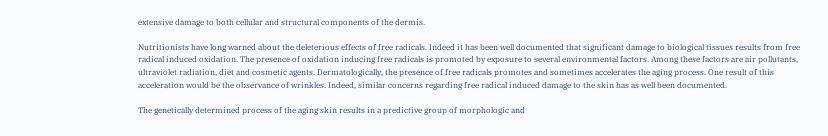extensive damage to both cellular and structural components of the dermis.

Nutritionists have long warned about the deleterious effects of free radicals. Indeed it has been well documented that significant damage to biological tissues results from free radical induced oxidation. The presence of oxidation inducing free radicals is promoted by exposure to several environmental factors. Among these factors are air pollutants, ultraviolet radiation, diet and cosmetic agents. Dermatologically, the presence of free radicals promotes and sometimes accelerates the aging process. One result of this acceleration would be the observance of wrinkles. Indeed, similar concerns regarding free radical induced damage to the skin has as well been documented.

The genetically determined process of the aging skin results in a predictive group of morphologic and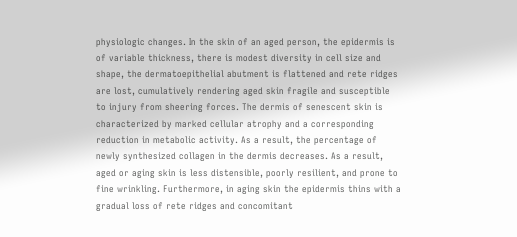physiologic changes. In the skin of an aged person, the epidermis is of variable thickness, there is modest diversity in cell size and shape, the dermatoepithelial abutment is flattened and rete ridges are lost, cumulatively rendering aged skin fragile and susceptible to injury from sheering forces. The dermis of senescent skin is characterized by marked cellular atrophy and a corresponding reduction in metabolic activity. As a result, the percentage of newly synthesized collagen in the dermis decreases. As a result, aged or aging skin is less distensible, poorly resilient, and prone to fine wrinkling. Furthermore, in aging skin the epidermis thins with a gradual loss of rete ridges and concomitant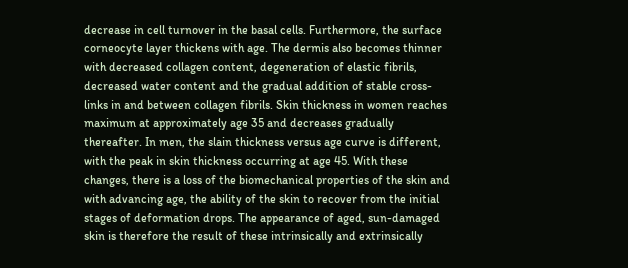decrease in cell turnover in the basal cells. Furthermore, the surface corneocyte layer thickens with age. The dermis also becomes thinner with decreased collagen content, degeneration of elastic fibrils, decreased water content and the gradual addition of stable cross-links in and between collagen fibrils. Skin thickness in women reaches maximum at approximately age 35 and decreases gradually thereafter. In men, the slain thickness versus age curve is different, with the peak in skin thickness occurring at age 45. With these changes, there is a loss of the biomechanical properties of the skin and with advancing age, the ability of the skin to recover from the initial stages of deformation drops. The appearance of aged, sun-damaged skin is therefore the result of these intrinsically and extrinsically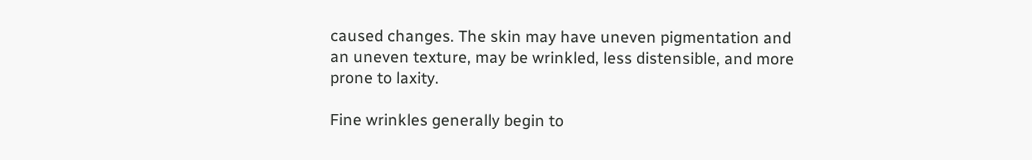caused changes. The skin may have uneven pigmentation and an uneven texture, may be wrinkled, less distensible, and more prone to laxity.

Fine wrinkles generally begin to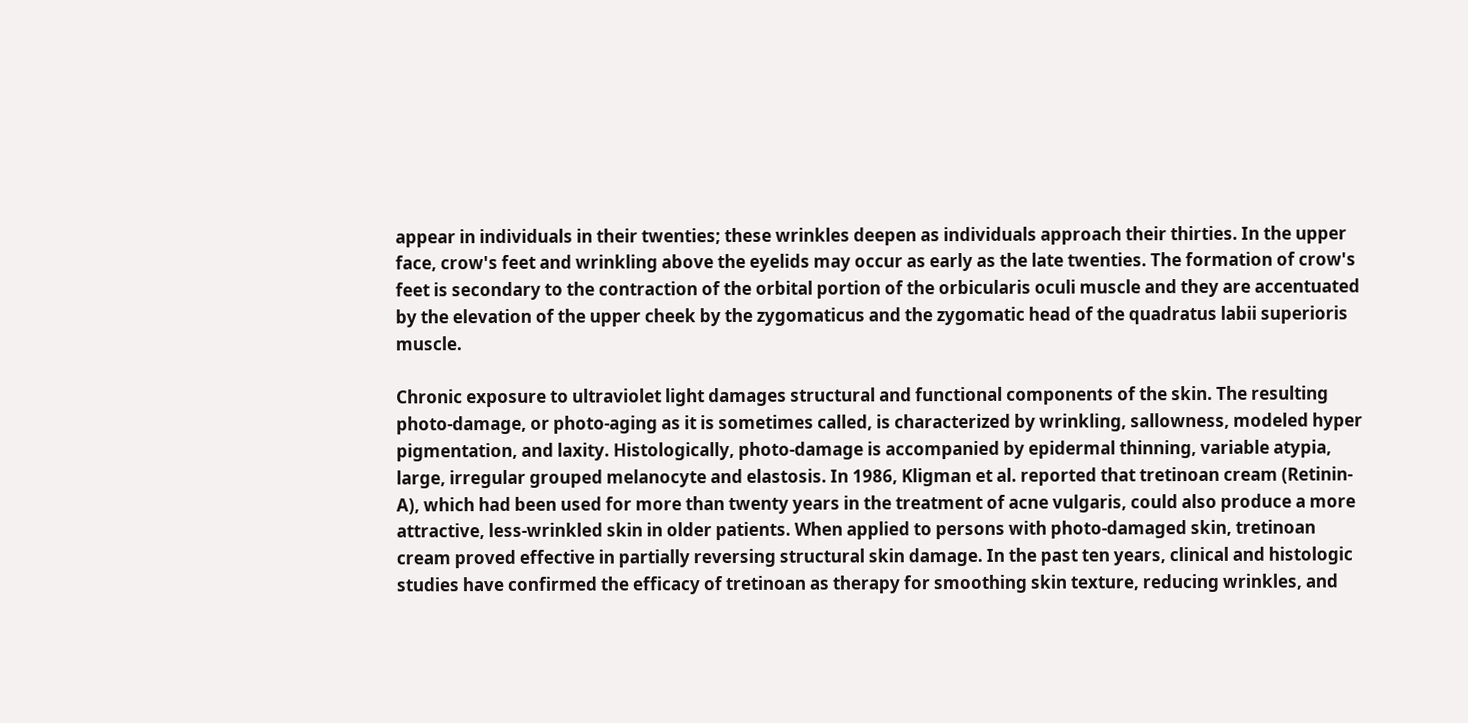appear in individuals in their twenties; these wrinkles deepen as individuals approach their thirties. In the upper face, crow's feet and wrinkling above the eyelids may occur as early as the late twenties. The formation of crow's feet is secondary to the contraction of the orbital portion of the orbicularis oculi muscle and they are accentuated by the elevation of the upper cheek by the zygomaticus and the zygomatic head of the quadratus labii superioris muscle.

Chronic exposure to ultraviolet light damages structural and functional components of the skin. The resulting photo-damage, or photo-aging as it is sometimes called, is characterized by wrinkling, sallowness, modeled hyper pigmentation, and laxity. Histologically, photo-damage is accompanied by epidermal thinning, variable atypia, large, irregular grouped melanocyte and elastosis. In 1986, Kligman et al. reported that tretinoan cream (Retinin-A), which had been used for more than twenty years in the treatment of acne vulgaris, could also produce a more attractive, less-wrinkled skin in older patients. When applied to persons with photo-damaged skin, tretinoan cream proved effective in partially reversing structural skin damage. In the past ten years, clinical and histologic studies have confirmed the efficacy of tretinoan as therapy for smoothing skin texture, reducing wrinkles, and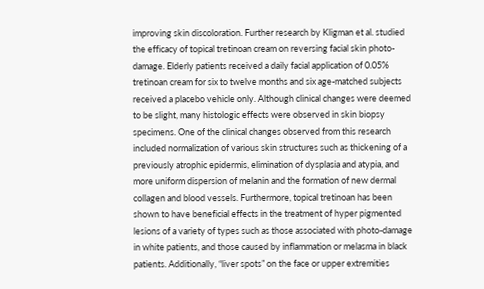improving skin discoloration. Further research by Kligman et al. studied the efficacy of topical tretinoan cream on reversing facial skin photo-damage. Elderly patients received a daily facial application of 0.05% tretinoan cream for six to twelve months and six age-matched subjects received a placebo vehicle only. Although clinical changes were deemed to be slight, many histologic effects were observed in skin biopsy specimens. One of the clinical changes observed from this research included normalization of various skin structures such as thickening of a previously atrophic epidermis, elimination of dysplasia and atypia, and more uniform dispersion of melanin and the formation of new dermal collagen and blood vessels. Furthermore, topical tretinoan has been shown to have beneficial effects in the treatment of hyper pigmented lesions of a variety of types such as those associated with photo-damage in white patients, and those caused by inflammation or melasma in black patients. Additionally, “liver spots” on the face or upper extremities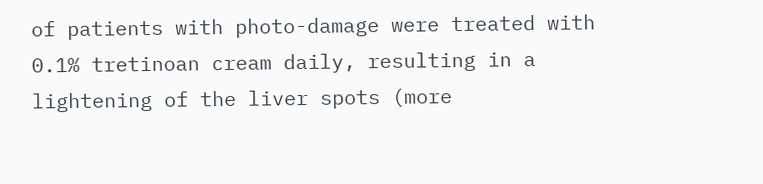of patients with photo-damage were treated with 0.1% tretinoan cream daily, resulting in a lightening of the liver spots (more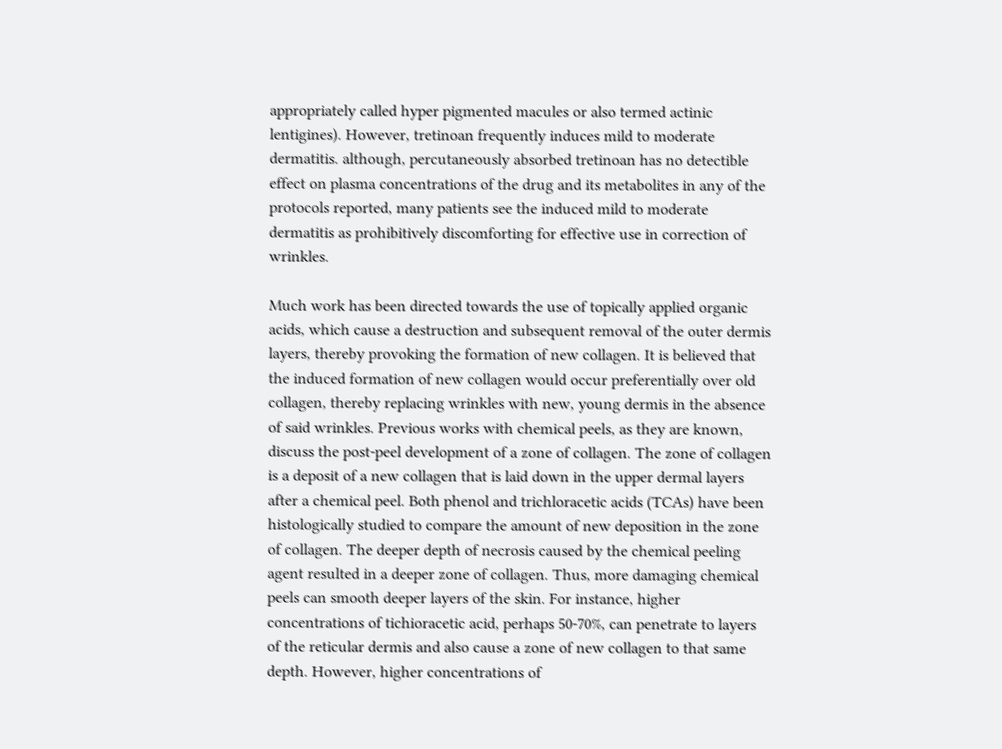appropriately called hyper pigmented macules or also termed actinic lentigines). However, tretinoan frequently induces mild to moderate dermatitis. although, percutaneously absorbed tretinoan has no detectible effect on plasma concentrations of the drug and its metabolites in any of the protocols reported, many patients see the induced mild to moderate dermatitis as prohibitively discomforting for effective use in correction of wrinkles.

Much work has been directed towards the use of topically applied organic acids, which cause a destruction and subsequent removal of the outer dermis layers, thereby provoking the formation of new collagen. It is believed that the induced formation of new collagen would occur preferentially over old collagen, thereby replacing wrinkles with new, young dermis in the absence of said wrinkles. Previous works with chemical peels, as they are known, discuss the post-peel development of a zone of collagen. The zone of collagen is a deposit of a new collagen that is laid down in the upper dermal layers after a chemical peel. Both phenol and trichloracetic acids (TCAs) have been histologically studied to compare the amount of new deposition in the zone of collagen. The deeper depth of necrosis caused by the chemical peeling agent resulted in a deeper zone of collagen. Thus, more damaging chemical peels can smooth deeper layers of the skin. For instance, higher concentrations of tichioracetic acid, perhaps 50-70%, can penetrate to layers of the reticular dermis and also cause a zone of new collagen to that same depth. However, higher concentrations of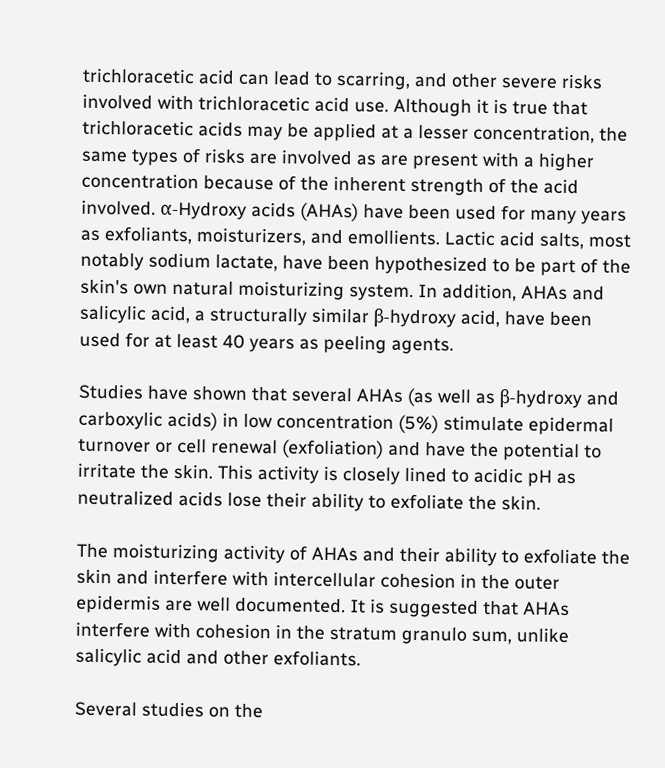trichloracetic acid can lead to scarring, and other severe risks involved with trichloracetic acid use. Although it is true that trichloracetic acids may be applied at a lesser concentration, the same types of risks are involved as are present with a higher concentration because of the inherent strength of the acid involved. α-Hydroxy acids (AHAs) have been used for many years as exfoliants, moisturizers, and emollients. Lactic acid salts, most notably sodium lactate, have been hypothesized to be part of the skin's own natural moisturizing system. In addition, AHAs and salicylic acid, a structurally similar β-hydroxy acid, have been used for at least 40 years as peeling agents.

Studies have shown that several AHAs (as well as β-hydroxy and carboxylic acids) in low concentration (5%) stimulate epidermal turnover or cell renewal (exfoliation) and have the potential to irritate the skin. This activity is closely lined to acidic pH as neutralized acids lose their ability to exfoliate the skin.

The moisturizing activity of AHAs and their ability to exfoliate the skin and interfere with intercellular cohesion in the outer epidermis are well documented. It is suggested that AHAs interfere with cohesion in the stratum granulo sum, unlike salicylic acid and other exfoliants.

Several studies on the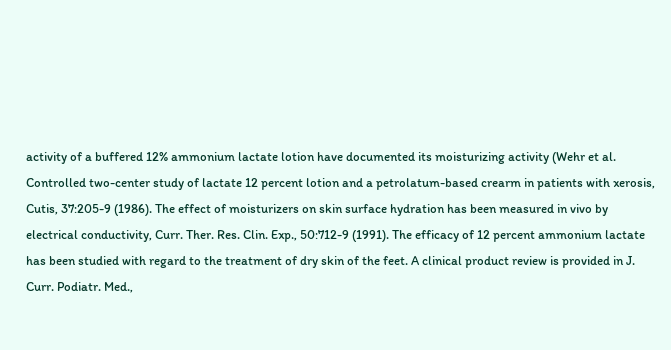activity of a buffered 12% ammonium lactate lotion have documented its moisturizing activity (Wehr et al. Controlled two-center study of lactate 12 percent lotion and a petrolatum-based crearm in patients with xerosis, Cutis, 37:205-9 (1986). The effect of moisturizers on skin surface hydration has been measured in vivo by electrical conductivity, Curr. Ther. Res. Clin. Exp., 50:712-9 (1991). The efficacy of 12 percent ammonium lactate has been studied with regard to the treatment of dry skin of the feet. A clinical product review is provided in J. Curr. Podiatr. Med.,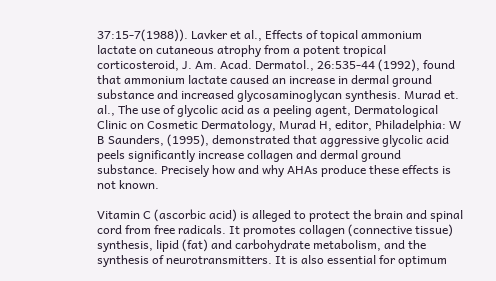37:15-7(1988)). Lavker et al., Effects of topical ammonium lactate on cutaneous atrophy from a potent tropical corticosteroid, J. Am. Acad. Dermatol., 26:535-44 (1992), found that ammonium lactate caused an increase in dermal ground substance and increased glycosaminoglycan synthesis. Murad et. al., The use of glycolic acid as a peeling agent, Dermatological Clinic on Cosmetic Dermatology, Murad H, editor, Philadelphia: W B Saunders, (1995), demonstrated that aggressive glycolic acid peels significantly increase collagen and dermal ground substance. Precisely how and why AHAs produce these effects is not known.

Vitamin C (ascorbic acid) is alleged to protect the brain and spinal cord from free radicals. It promotes collagen (connective tissue) synthesis, lipid (fat) and carbohydrate metabolism, and the synthesis of neurotransmitters. It is also essential for optimum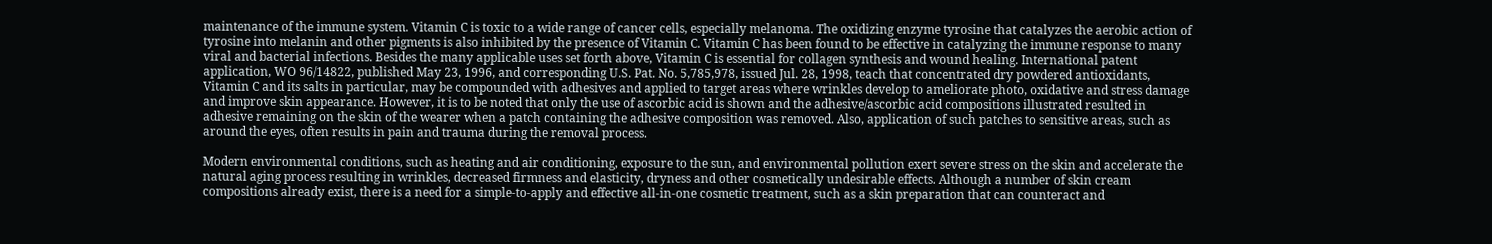maintenance of the immune system. Vitamin C is toxic to a wide range of cancer cells, especially melanoma. The oxidizing enzyme tyrosine that catalyzes the aerobic action of tyrosine into melanin and other pigments is also inhibited by the presence of Vitamin C. Vitamin C has been found to be effective in catalyzing the immune response to many viral and bacterial infections. Besides the many applicable uses set forth above, Vitamin C is essential for collagen synthesis and wound healing. International patent application, WO 96/14822, published May 23, 1996, and corresponding U.S. Pat. No. 5,785,978, issued Jul. 28, 1998, teach that concentrated dry powdered antioxidants, Vitamin C and its salts in particular, may be compounded with adhesives and applied to target areas where wrinkles develop to ameliorate photo, oxidative and stress damage and improve skin appearance. However, it is to be noted that only the use of ascorbic acid is shown and the adhesive/ascorbic acid compositions illustrated resulted in adhesive remaining on the skin of the wearer when a patch containing the adhesive composition was removed. Also, application of such patches to sensitive areas, such as around the eyes, often results in pain and trauma during the removal process.

Modern environmental conditions, such as heating and air conditioning, exposure to the sun, and environmental pollution exert severe stress on the skin and accelerate the natural aging process resulting in wrinkles, decreased firmness and elasticity, dryness and other cosmetically undesirable effects. Although a number of skin cream compositions already exist, there is a need for a simple-to-apply and effective all-in-one cosmetic treatment, such as a skin preparation that can counteract and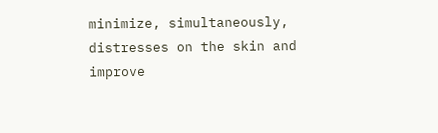minimize, simultaneously, distresses on the skin and improve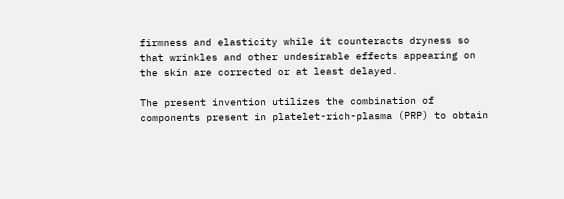firmness and elasticity while it counteracts dryness so that wrinkles and other undesirable effects appearing on the skin are corrected or at least delayed.

The present invention utilizes the combination of components present in platelet-rich-plasma (PRP) to obtain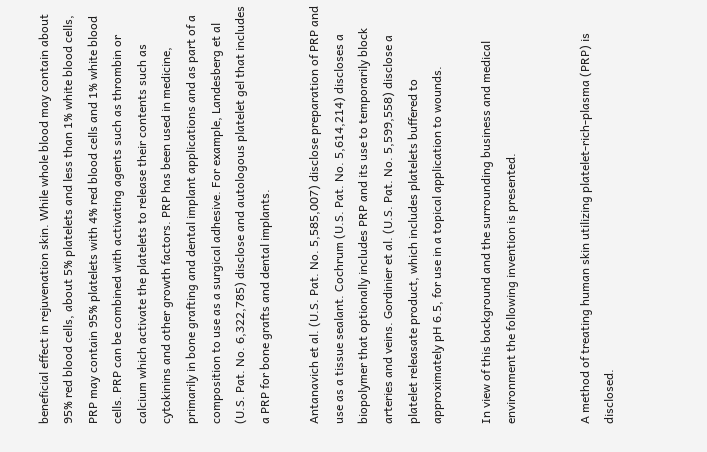beneficial effect in rejuvenation skin. While whole blood may contain about 95% red blood cells, about 5% platelets and less than 1% white blood cells, PRP may contain 95% platelets with 4% red blood cells and 1% white blood cells. PRP can be combined with activating agents such as thrombin or calcium which activate the platelets to release their contents such as cytokinins and other growth factors. PRP has been used in medicine, primarily in bone grafting and dental implant applications and as part of a composition to use as a surgical adhesive. For example, Landesberg et al (U.S. Pat. No. 6,322,785) disclose and autologous platelet gel that includes a PRP for bone grafts and dental implants.

Antanavich et al. (U.S. Pat. No. 5,585,007) disclose preparation of PRP and use as a tissue sealant. Cochrum (U.S. Pat. No. 5,614,214) discloses a biopolymer that optionally includes PRP and its use to temporarily block arteries and veins. Gordinier et al. (U.S. Pat. No. 5,599,558) disclose a platelet releasate product, which includes platelets buffered to approximately pH 6.5, for use in a topical application to wounds.

In view of this background and the surrounding business and medical environment the following invention is presented.


A method of treating human skin utilizing platelet-rich-plasma (PRP) is disclosed.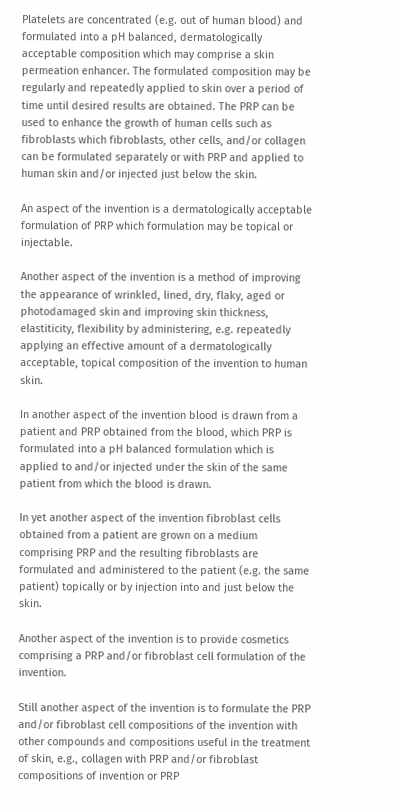Platelets are concentrated (e.g. out of human blood) and formulated into a pH balanced, dermatologically acceptable composition which may comprise a skin permeation enhancer. The formulated composition may be regularly and repeatedly applied to skin over a period of time until desired results are obtained. The PRP can be used to enhance the growth of human cells such as fibroblasts which fibroblasts, other cells, and/or collagen can be formulated separately or with PRP and applied to human skin and/or injected just below the skin.

An aspect of the invention is a dermatologically acceptable formulation of PRP which formulation may be topical or injectable.

Another aspect of the invention is a method of improving the appearance of wrinkled, lined, dry, flaky, aged or photodamaged skin and improving skin thickness, elastiticity, flexibility by administering, e.g. repeatedly applying an effective amount of a dermatologically acceptable, topical composition of the invention to human skin.

In another aspect of the invention blood is drawn from a patient and PRP obtained from the blood, which PRP is formulated into a pH balanced formulation which is applied to and/or injected under the skin of the same patient from which the blood is drawn.

In yet another aspect of the invention fibroblast cells obtained from a patient are grown on a medium comprising PRP and the resulting fibroblasts are formulated and administered to the patient (e.g. the same patient) topically or by injection into and just below the skin.

Another aspect of the invention is to provide cosmetics comprising a PRP and/or fibroblast cell formulation of the invention.

Still another aspect of the invention is to formulate the PRP and/or fibroblast cell compositions of the invention with other compounds and compositions useful in the treatment of skin, e.g., collagen with PRP and/or fibroblast compositions of invention or PRP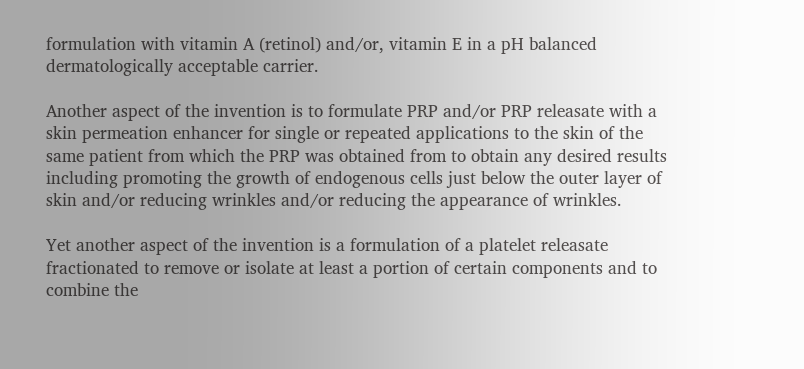formulation with vitamin A (retinol) and/or, vitamin E in a pH balanced dermatologically acceptable carrier.

Another aspect of the invention is to formulate PRP and/or PRP releasate with a skin permeation enhancer for single or repeated applications to the skin of the same patient from which the PRP was obtained from to obtain any desired results including promoting the growth of endogenous cells just below the outer layer of skin and/or reducing wrinkles and/or reducing the appearance of wrinkles.

Yet another aspect of the invention is a formulation of a platelet releasate fractionated to remove or isolate at least a portion of certain components and to combine the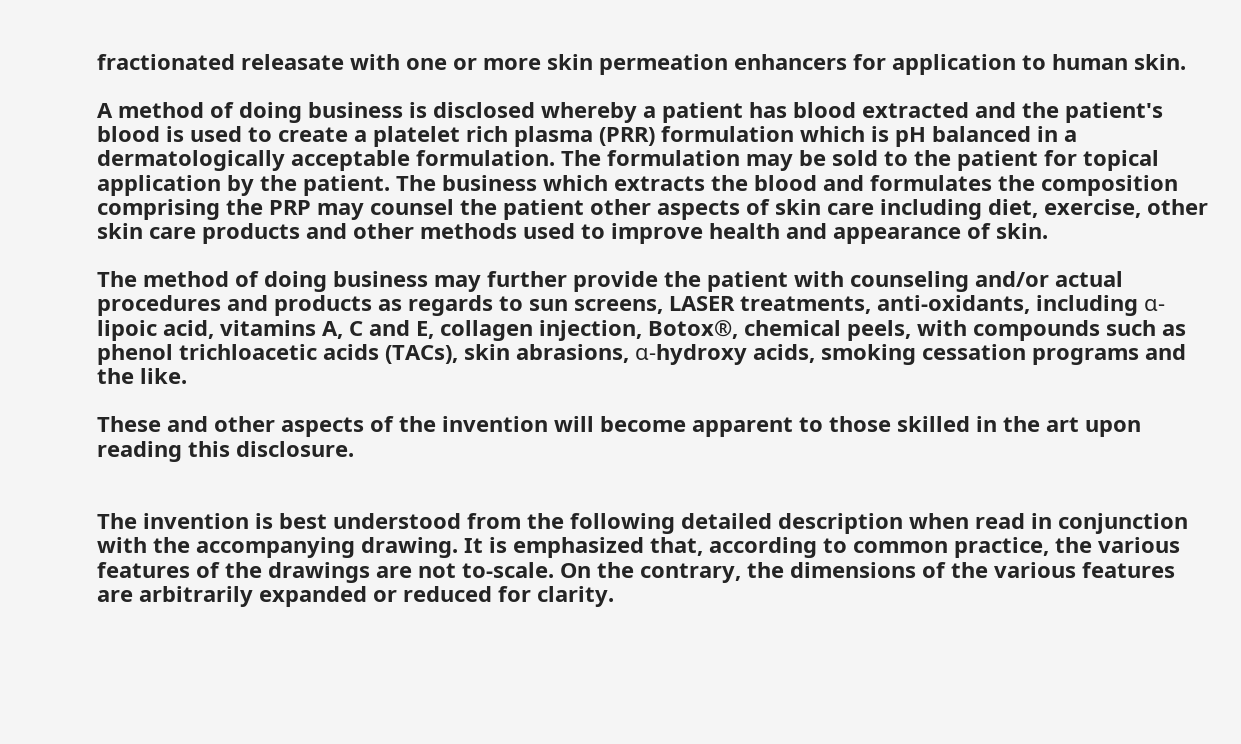fractionated releasate with one or more skin permeation enhancers for application to human skin.

A method of doing business is disclosed whereby a patient has blood extracted and the patient's blood is used to create a platelet rich plasma (PRR) formulation which is pH balanced in a dermatologically acceptable formulation. The formulation may be sold to the patient for topical application by the patient. The business which extracts the blood and formulates the composition comprising the PRP may counsel the patient other aspects of skin care including diet, exercise, other skin care products and other methods used to improve health and appearance of skin.

The method of doing business may further provide the patient with counseling and/or actual procedures and products as regards to sun screens, LASER treatments, anti-oxidants, including α-lipoic acid, vitamins A, C and E, collagen injection, Botox®, chemical peels, with compounds such as phenol trichloacetic acids (TACs), skin abrasions, α-hydroxy acids, smoking cessation programs and the like.

These and other aspects of the invention will become apparent to those skilled in the art upon reading this disclosure.


The invention is best understood from the following detailed description when read in conjunction with the accompanying drawing. It is emphasized that, according to common practice, the various features of the drawings are not to-scale. On the contrary, the dimensions of the various features are arbitrarily expanded or reduced for clarity.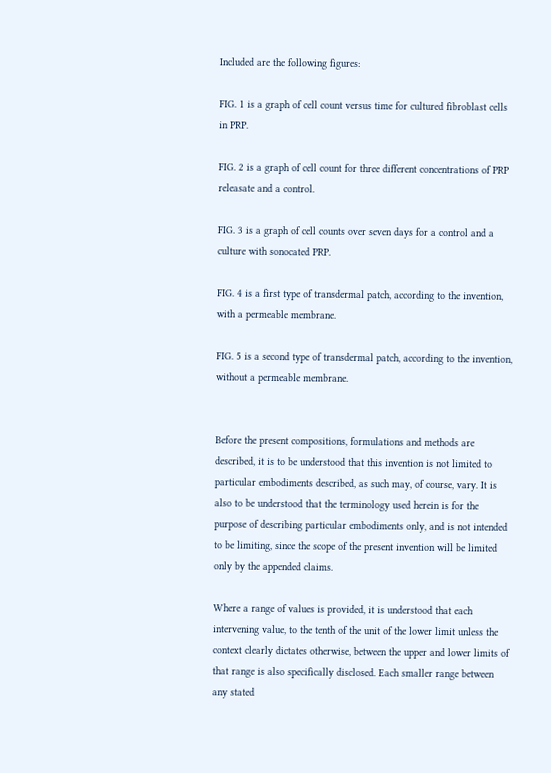Included are the following figures:

FIG. 1 is a graph of cell count versus time for cultured fibroblast cells in PRP.

FIG. 2 is a graph of cell count for three different concentrations of PRP releasate and a control.

FIG. 3 is a graph of cell counts over seven days for a control and a culture with sonocated PRP.

FIG. 4 is a first type of transdermal patch, according to the invention, with a permeable membrane.

FIG. 5 is a second type of transdermal patch, according to the invention, without a permeable membrane.


Before the present compositions, formulations and methods are described, it is to be understood that this invention is not limited to particular embodiments described, as such may, of course, vary. It is also to be understood that the terminology used herein is for the purpose of describing particular embodiments only, and is not intended to be limiting, since the scope of the present invention will be limited only by the appended claims.

Where a range of values is provided, it is understood that each intervening value, to the tenth of the unit of the lower limit unless the context clearly dictates otherwise, between the upper and lower limits of that range is also specifically disclosed. Each smaller range between any stated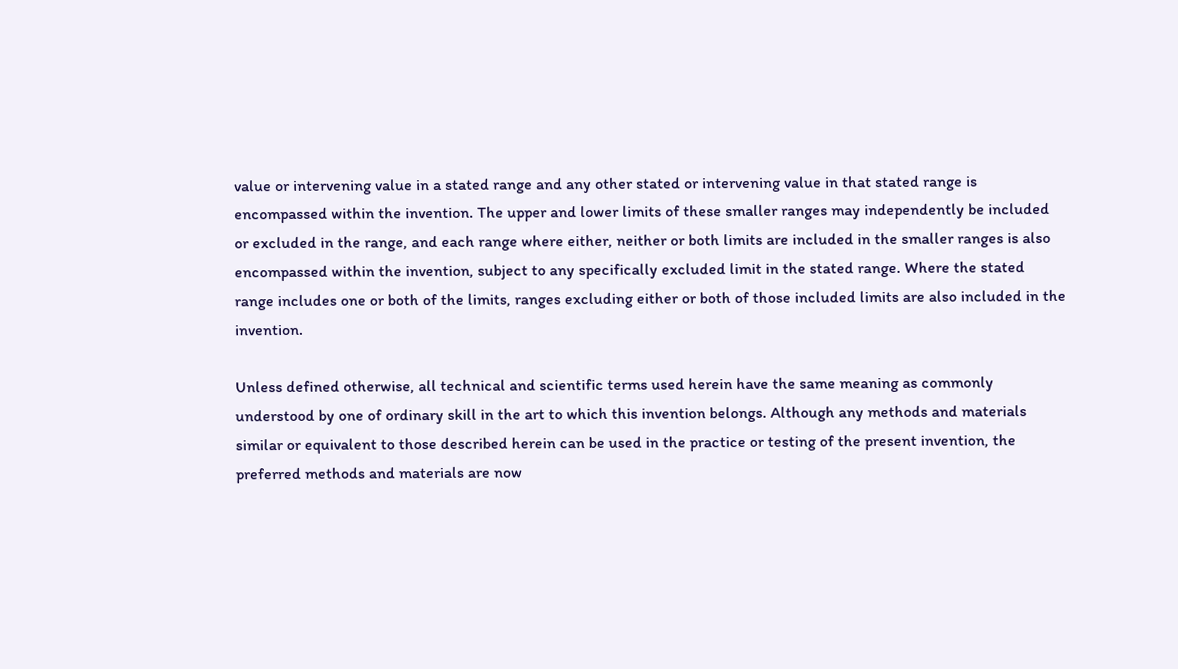value or intervening value in a stated range and any other stated or intervening value in that stated range is encompassed within the invention. The upper and lower limits of these smaller ranges may independently be included or excluded in the range, and each range where either, neither or both limits are included in the smaller ranges is also encompassed within the invention, subject to any specifically excluded limit in the stated range. Where the stated range includes one or both of the limits, ranges excluding either or both of those included limits are also included in the invention.

Unless defined otherwise, all technical and scientific terms used herein have the same meaning as commonly understood by one of ordinary skill in the art to which this invention belongs. Although any methods and materials similar or equivalent to those described herein can be used in the practice or testing of the present invention, the preferred methods and materials are now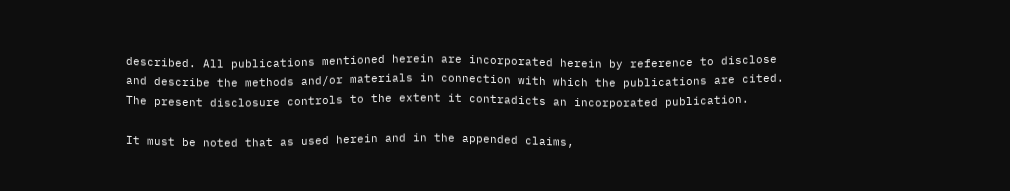described. All publications mentioned herein are incorporated herein by reference to disclose and describe the methods and/or materials in connection with which the publications are cited. The present disclosure controls to the extent it contradicts an incorporated publication.

It must be noted that as used herein and in the appended claims,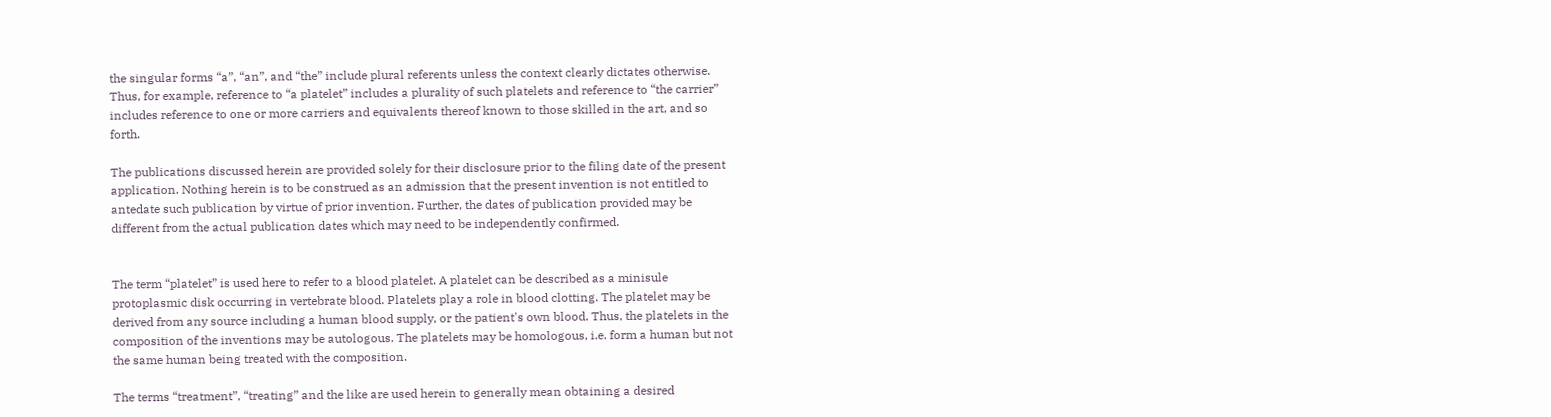the singular forms “a”, “an”, and “the” include plural referents unless the context clearly dictates otherwise. Thus, for example, reference to “a platelet” includes a plurality of such platelets and reference to “the carrier” includes reference to one or more carriers and equivalents thereof known to those skilled in the art, and so forth.

The publications discussed herein are provided solely for their disclosure prior to the filing date of the present application. Nothing herein is to be construed as an admission that the present invention is not entitled to antedate such publication by virtue of prior invention. Further, the dates of publication provided may be different from the actual publication dates which may need to be independently confirmed.


The term “platelet” is used here to refer to a blood platelet. A platelet can be described as a minisule protoplasmic disk occurring in vertebrate blood. Platelets play a role in blood clotting. The platelet may be derived from any source including a human blood supply, or the patient's own blood. Thus, the platelets in the composition of the inventions may be autologous. The platelets may be homologous, i.e. form a human but not the same human being treated with the composition.

The terms “treatment”, “treating” and the like are used herein to generally mean obtaining a desired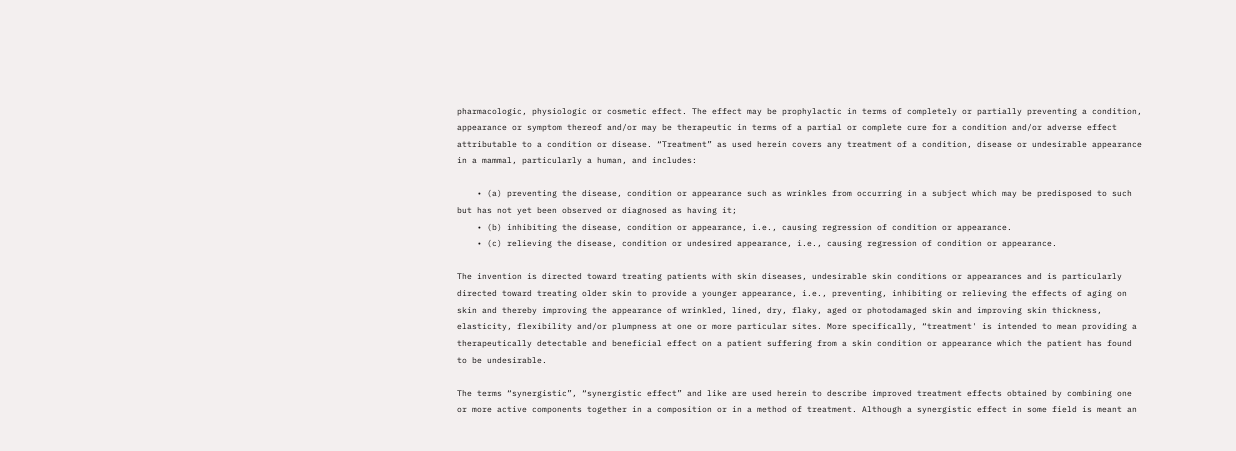pharmacologic, physiologic or cosmetic effect. The effect may be prophylactic in terms of completely or partially preventing a condition, appearance or symptom thereof and/or may be therapeutic in terms of a partial or complete cure for a condition and/or adverse effect attributable to a condition or disease. “Treatment” as used herein covers any treatment of a condition, disease or undesirable appearance in a mammal, particularly a human, and includes:

    • (a) preventing the disease, condition or appearance such as wrinkles from occurring in a subject which may be predisposed to such but has not yet been observed or diagnosed as having it;
    • (b) inhibiting the disease, condition or appearance, i.e., causing regression of condition or appearance.
    • (c) relieving the disease, condition or undesired appearance, i.e., causing regression of condition or appearance.

The invention is directed toward treating patients with skin diseases, undesirable skin conditions or appearances and is particularly directed toward treating older skin to provide a younger appearance, i.e., preventing, inhibiting or relieving the effects of aging on skin and thereby improving the appearance of wrinkled, lined, dry, flaky, aged or photodamaged skin and improving skin thickness, elasticity, flexibility and/or plumpness at one or more particular sites. More specifically, “treatment' is intended to mean providing a therapeutically detectable and beneficial effect on a patient suffering from a skin condition or appearance which the patient has found to be undesirable.

The terms “synergistic”, “synergistic effect” and like are used herein to describe improved treatment effects obtained by combining one or more active components together in a composition or in a method of treatment. Although a synergistic effect in some field is meant an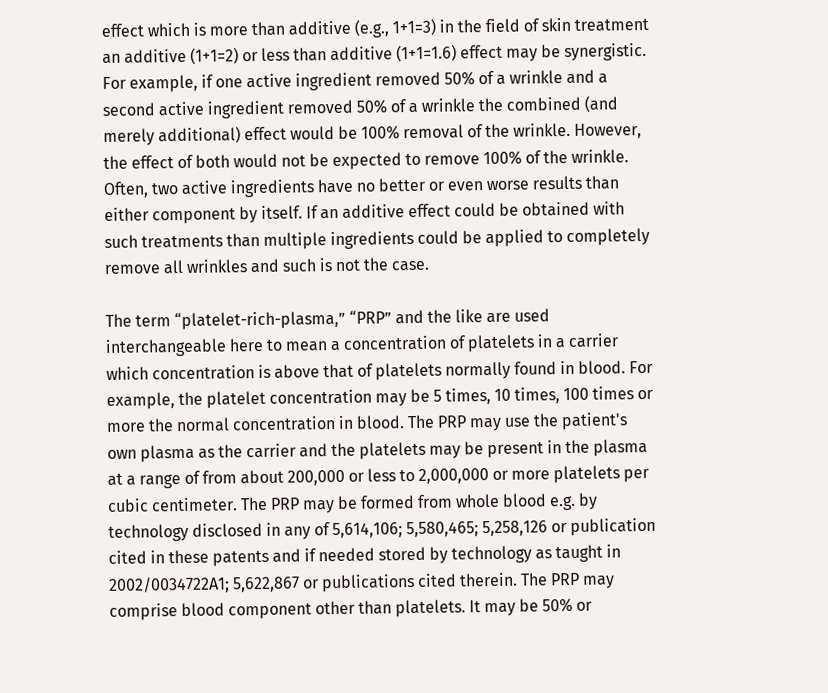effect which is more than additive (e.g., 1+1=3) in the field of skin treatment an additive (1+1=2) or less than additive (1+1=1.6) effect may be synergistic. For example, if one active ingredient removed 50% of a wrinkle and a second active ingredient removed 50% of a wrinkle the combined (and merely additional) effect would be 100% removal of the wrinkle. However, the effect of both would not be expected to remove 100% of the wrinkle. Often, two active ingredients have no better or even worse results than either component by itself. If an additive effect could be obtained with such treatments than multiple ingredients could be applied to completely remove all wrinkles and such is not the case.

The term “platelet-rich-plasma,” “PRP” and the like are used interchangeable here to mean a concentration of platelets in a carrier which concentration is above that of platelets normally found in blood. For example, the platelet concentration may be 5 times, 10 times, 100 times or more the normal concentration in blood. The PRP may use the patient's own plasma as the carrier and the platelets may be present in the plasma at a range of from about 200,000 or less to 2,000,000 or more platelets per cubic centimeter. The PRP may be formed from whole blood e.g. by technology disclosed in any of 5,614,106; 5,580,465; 5,258,126 or publication cited in these patents and if needed stored by technology as taught in 2002/0034722A1; 5,622,867 or publications cited therein. The PRP may comprise blood component other than platelets. It may be 50% or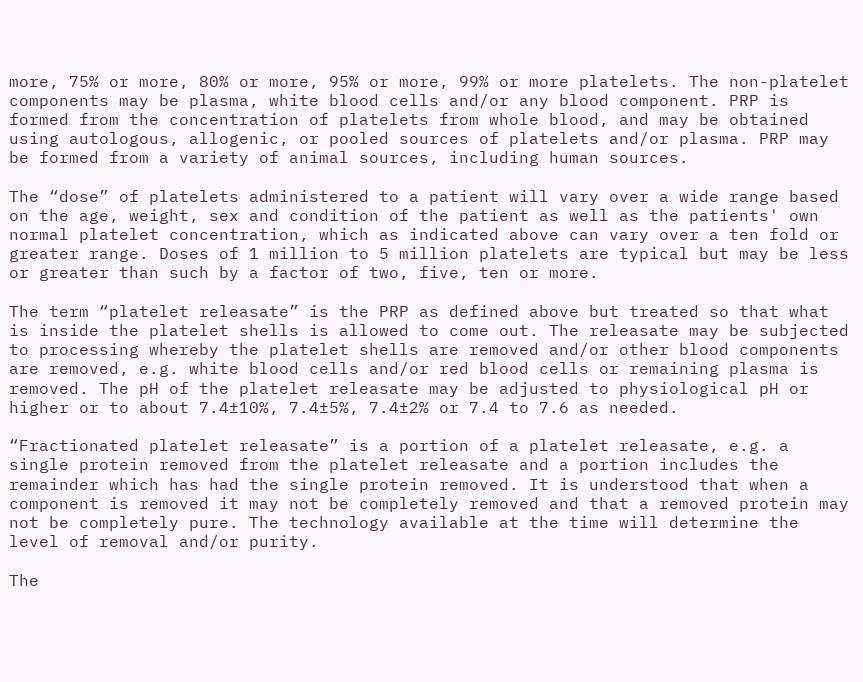more, 75% or more, 80% or more, 95% or more, 99% or more platelets. The non-platelet components may be plasma, white blood cells and/or any blood component. PRP is formed from the concentration of platelets from whole blood, and may be obtained using autologous, allogenic, or pooled sources of platelets and/or plasma. PRP may be formed from a variety of animal sources, including human sources.

The “dose” of platelets administered to a patient will vary over a wide range based on the age, weight, sex and condition of the patient as well as the patients' own normal platelet concentration, which as indicated above can vary over a ten fold or greater range. Doses of 1 million to 5 million platelets are typical but may be less or greater than such by a factor of two, five, ten or more.

The term “platelet releasate” is the PRP as defined above but treated so that what is inside the platelet shells is allowed to come out. The releasate may be subjected to processing whereby the platelet shells are removed and/or other blood components are removed, e.g. white blood cells and/or red blood cells or remaining plasma is removed. The pH of the platelet releasate may be adjusted to physiological pH or higher or to about 7.4±10%, 7.4±5%, 7.4±2% or 7.4 to 7.6 as needed.

“Fractionated platelet releasate” is a portion of a platelet releasate, e.g. a single protein removed from the platelet releasate and a portion includes the remainder which has had the single protein removed. It is understood that when a component is removed it may not be completely removed and that a removed protein may not be completely pure. The technology available at the time will determine the level of removal and/or purity.

The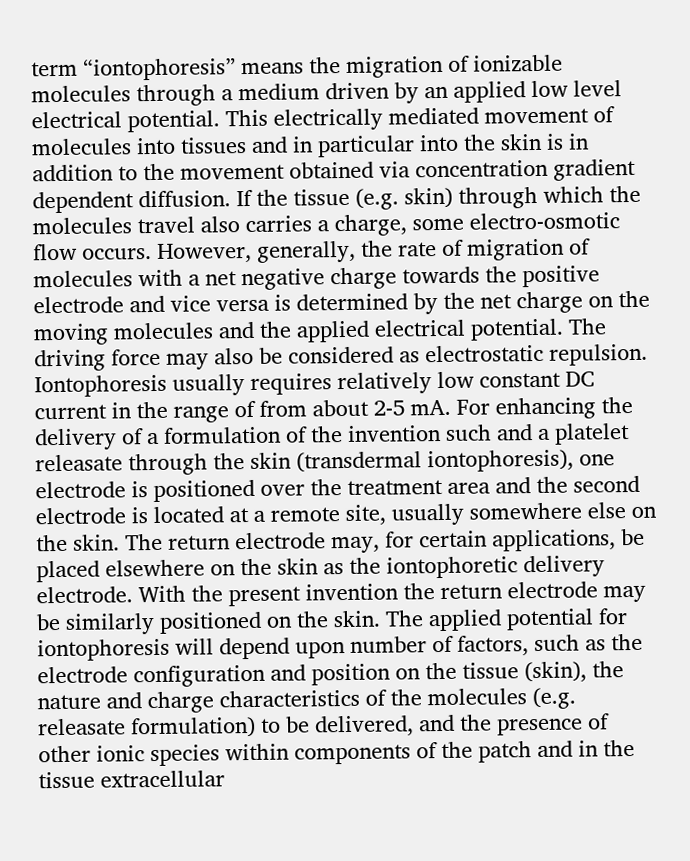term “iontophoresis” means the migration of ionizable molecules through a medium driven by an applied low level electrical potential. This electrically mediated movement of molecules into tissues and in particular into the skin is in addition to the movement obtained via concentration gradient dependent diffusion. If the tissue (e.g. skin) through which the molecules travel also carries a charge, some electro-osmotic flow occurs. However, generally, the rate of migration of molecules with a net negative charge towards the positive electrode and vice versa is determined by the net charge on the moving molecules and the applied electrical potential. The driving force may also be considered as electrostatic repulsion. Iontophoresis usually requires relatively low constant DC current in the range of from about 2-5 mA. For enhancing the delivery of a formulation of the invention such and a platelet releasate through the skin (transdermal iontophoresis), one electrode is positioned over the treatment area and the second electrode is located at a remote site, usually somewhere else on the skin. The return electrode may, for certain applications, be placed elsewhere on the skin as the iontophoretic delivery electrode. With the present invention the return electrode may be similarly positioned on the skin. The applied potential for iontophoresis will depend upon number of factors, such as the electrode configuration and position on the tissue (skin), the nature and charge characteristics of the molecules (e.g. releasate formulation) to be delivered, and the presence of other ionic species within components of the patch and in the tissue extracellular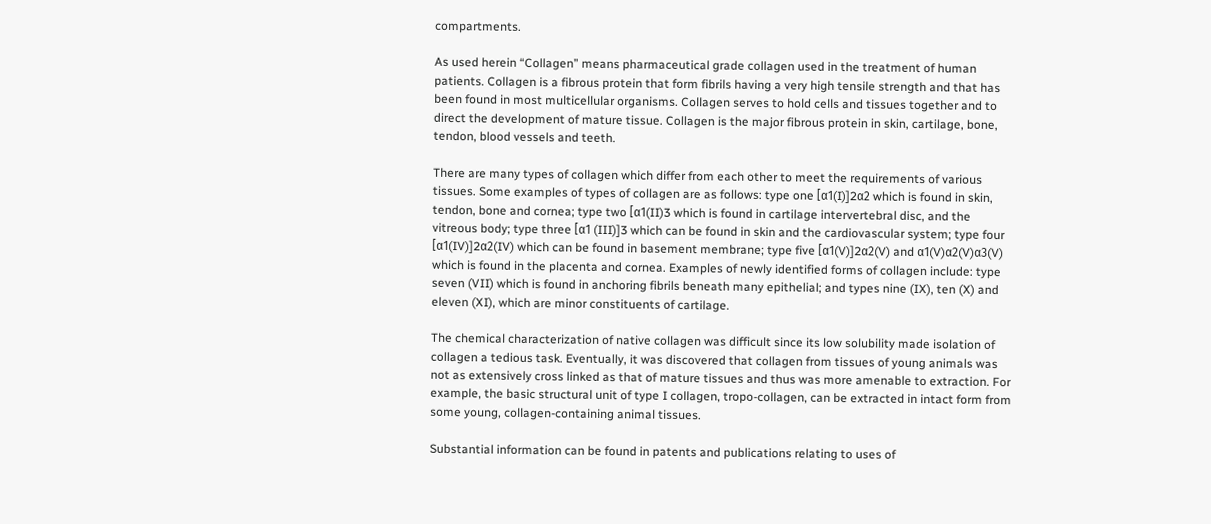compartments.

As used herein “Collagen” means pharmaceutical grade collagen used in the treatment of human patients. Collagen is a fibrous protein that form fibrils having a very high tensile strength and that has been found in most multicellular organisms. Collagen serves to hold cells and tissues together and to direct the development of mature tissue. Collagen is the major fibrous protein in skin, cartilage, bone, tendon, blood vessels and teeth.

There are many types of collagen which differ from each other to meet the requirements of various tissues. Some examples of types of collagen are as follows: type one [α1(I)]2α2 which is found in skin, tendon, bone and cornea; type two [α1(II)3 which is found in cartilage intervertebral disc, and the vitreous body; type three [α1 (III)]3 which can be found in skin and the cardiovascular system; type four [α1(IV)]2α2(IV) which can be found in basement membrane; type five [α1(V)]2α2(V) and α1(V)α2(V)α3(V) which is found in the placenta and cornea. Examples of newly identified forms of collagen include: type seven (VII) which is found in anchoring fibrils beneath many epithelial; and types nine (IX), ten (X) and eleven (XI), which are minor constituents of cartilage.

The chemical characterization of native collagen was difficult since its low solubility made isolation of collagen a tedious task. Eventually, it was discovered that collagen from tissues of young animals was not as extensively cross linked as that of mature tissues and thus was more amenable to extraction. For example, the basic structural unit of type I collagen, tropo-collagen, can be extracted in intact form from some young, collagen-containing animal tissues.

Substantial information can be found in patents and publications relating to uses of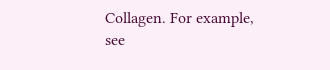Collagen. For example, see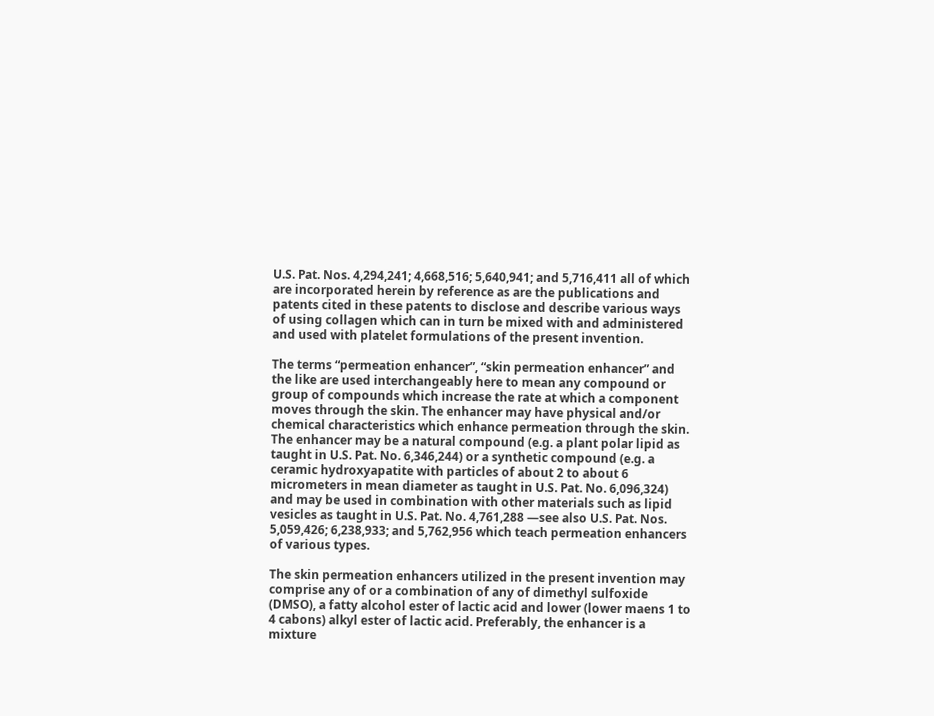U.S. Pat. Nos. 4,294,241; 4,668,516; 5,640,941; and 5,716,411 all of which are incorporated herein by reference as are the publications and patents cited in these patents to disclose and describe various ways of using collagen which can in turn be mixed with and administered and used with platelet formulations of the present invention.

The terms “permeation enhancer”, “skin permeation enhancer” and the like are used interchangeably here to mean any compound or group of compounds which increase the rate at which a component moves through the skin. The enhancer may have physical and/or chemical characteristics which enhance permeation through the skin. The enhancer may be a natural compound (e.g. a plant polar lipid as taught in U.S. Pat. No. 6,346,244) or a synthetic compound (e.g. a ceramic hydroxyapatite with particles of about 2 to about 6 micrometers in mean diameter as taught in U.S. Pat. No. 6,096,324) and may be used in combination with other materials such as lipid vesicles as taught in U.S. Pat. No. 4,761,288 —see also U.S. Pat. Nos. 5,059,426; 6,238,933; and 5,762,956 which teach permeation enhancers of various types.

The skin permeation enhancers utilized in the present invention may comprise any of or a combination of any of dimethyl sulfoxide (DMSO), a fatty alcohol ester of lactic acid and lower (lower maens 1 to 4 cabons) alkyl ester of lactic acid. Preferably, the enhancer is a mixture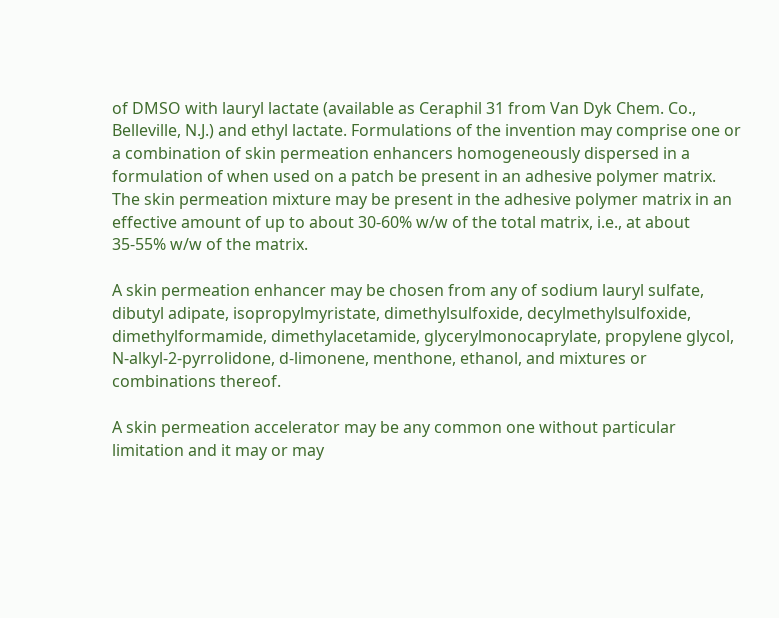of DMSO with lauryl lactate (available as Ceraphil 31 from Van Dyk Chem. Co., Belleville, N.J.) and ethyl lactate. Formulations of the invention may comprise one or a combination of skin permeation enhancers homogeneously dispersed in a formulation of when used on a patch be present in an adhesive polymer matrix. The skin permeation mixture may be present in the adhesive polymer matrix in an effective amount of up to about 30-60% w/w of the total matrix, i.e., at about 35-55% w/w of the matrix.

A skin permeation enhancer may be chosen from any of sodium lauryl sulfate, dibutyl adipate, isopropylmyristate, dimethylsulfoxide, decylmethylsulfoxide, dimethylformamide, dimethylacetamide, glycerylmonocaprylate, propylene glycol, N-alkyl-2-pyrrolidone, d-limonene, menthone, ethanol, and mixtures or combinations thereof.

A skin permeation accelerator may be any common one without particular limitation and it may or may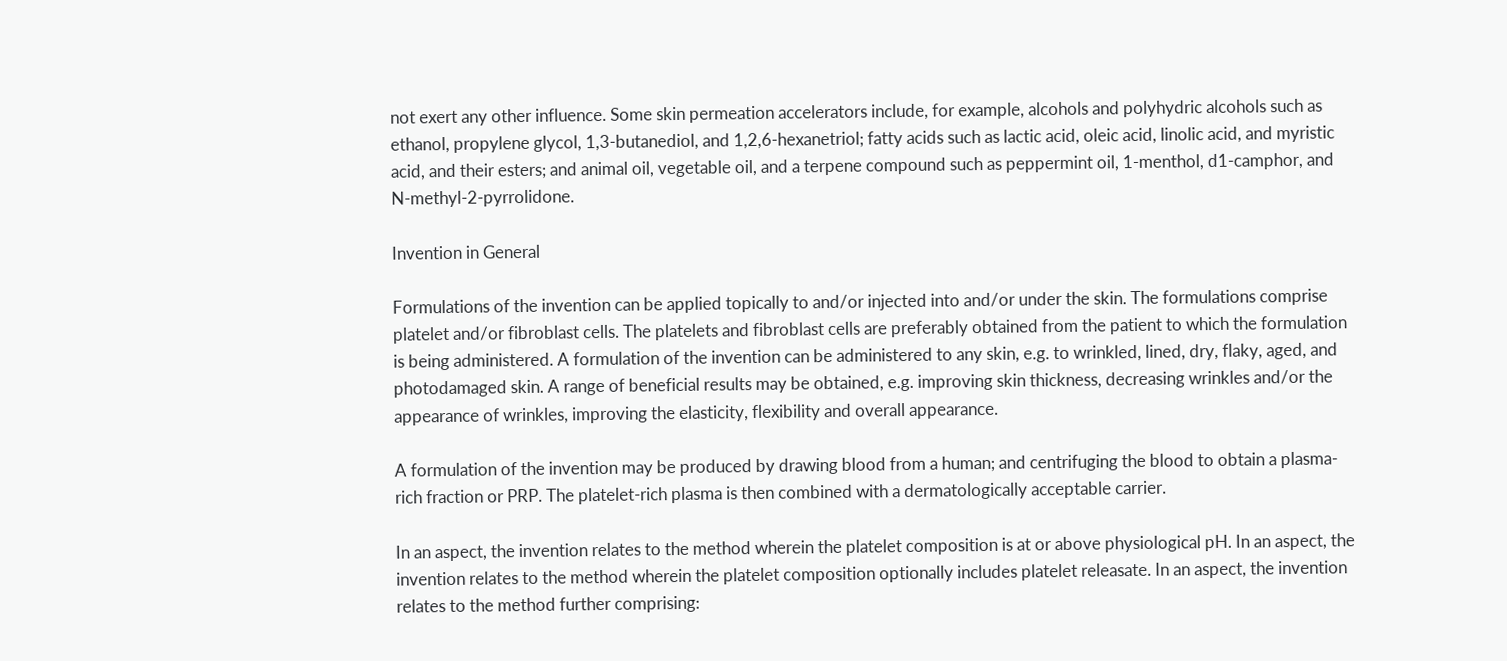not exert any other influence. Some skin permeation accelerators include, for example, alcohols and polyhydric alcohols such as ethanol, propylene glycol, 1,3-butanediol, and 1,2,6-hexanetriol; fatty acids such as lactic acid, oleic acid, linolic acid, and myristic acid, and their esters; and animal oil, vegetable oil, and a terpene compound such as peppermint oil, 1-menthol, d1-camphor, and N-methyl-2-pyrrolidone.

Invention in General

Formulations of the invention can be applied topically to and/or injected into and/or under the skin. The formulations comprise platelet and/or fibroblast cells. The platelets and fibroblast cells are preferably obtained from the patient to which the formulation is being administered. A formulation of the invention can be administered to any skin, e.g. to wrinkled, lined, dry, flaky, aged, and photodamaged skin. A range of beneficial results may be obtained, e.g. improving skin thickness, decreasing wrinkles and/or the appearance of wrinkles, improving the elasticity, flexibility and overall appearance.

A formulation of the invention may be produced by drawing blood from a human; and centrifuging the blood to obtain a plasma-rich fraction or PRP. The platelet-rich plasma is then combined with a dermatologically acceptable carrier.

In an aspect, the invention relates to the method wherein the platelet composition is at or above physiological pH. In an aspect, the invention relates to the method wherein the platelet composition optionally includes platelet releasate. In an aspect, the invention relates to the method further comprising: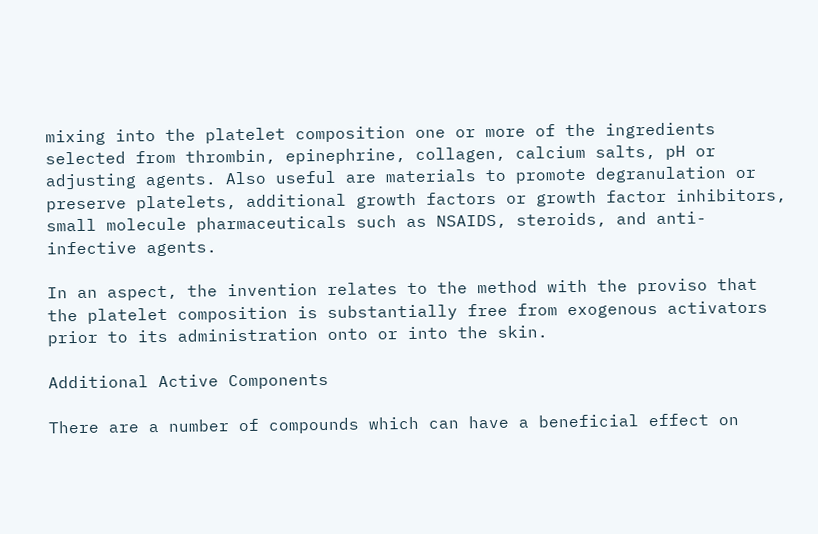mixing into the platelet composition one or more of the ingredients selected from thrombin, epinephrine, collagen, calcium salts, pH or adjusting agents. Also useful are materials to promote degranulation or preserve platelets, additional growth factors or growth factor inhibitors, small molecule pharmaceuticals such as NSAIDS, steroids, and anti-infective agents.

In an aspect, the invention relates to the method with the proviso that the platelet composition is substantially free from exogenous activators prior to its administration onto or into the skin.

Additional Active Components

There are a number of compounds which can have a beneficial effect on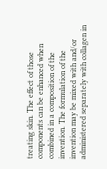treating skin. The effect of those components can be enhanced when combined in a composition of the invention. The formulation of the invention may be mixed with and/or administered separately with collagen in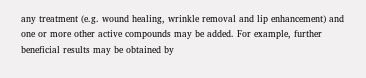any treatment (e.g. wound healing, wrinkle removal and lip enhancement) and one or more other active compounds may be added. For example, further beneficial results may be obtained by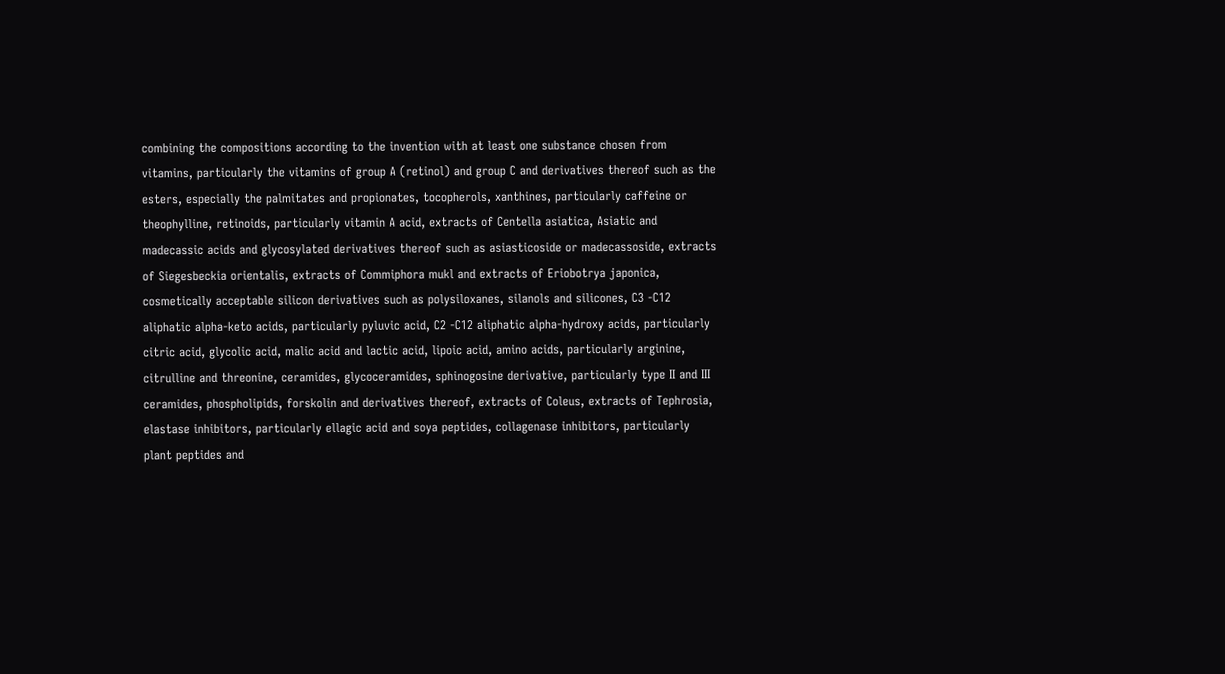combining the compositions according to the invention with at least one substance chosen from vitamins, particularly the vitamins of group A (retinol) and group C and derivatives thereof such as the esters, especially the palmitates and propionates, tocopherols, xanthines, particularly caffeine or theophylline, retinoids, particularly vitamin A acid, extracts of Centella asiatica, Asiatic and madecassic acids and glycosylated derivatives thereof such as asiasticoside or madecassoside, extracts of Siegesbeckia orientalis, extracts of Commiphora mukl and extracts of Eriobotrya japonica, cosmetically acceptable silicon derivatives such as polysiloxanes, silanols and silicones, C3 -C12 aliphatic alpha-keto acids, particularly pyluvic acid, C2 -C12 aliphatic alpha-hydroxy acids, particularly citric acid, glycolic acid, malic acid and lactic acid, lipoic acid, amino acids, particularly arginine, citrulline and threonine, ceramides, glycoceramides, sphinogosine derivative, particularly type II and III ceramides, phospholipids, forskolin and derivatives thereof, extracts of Coleus, extracts of Tephrosia, elastase inhibitors, particularly ellagic acid and soya peptides, collagenase inhibitors, particularly plant peptides and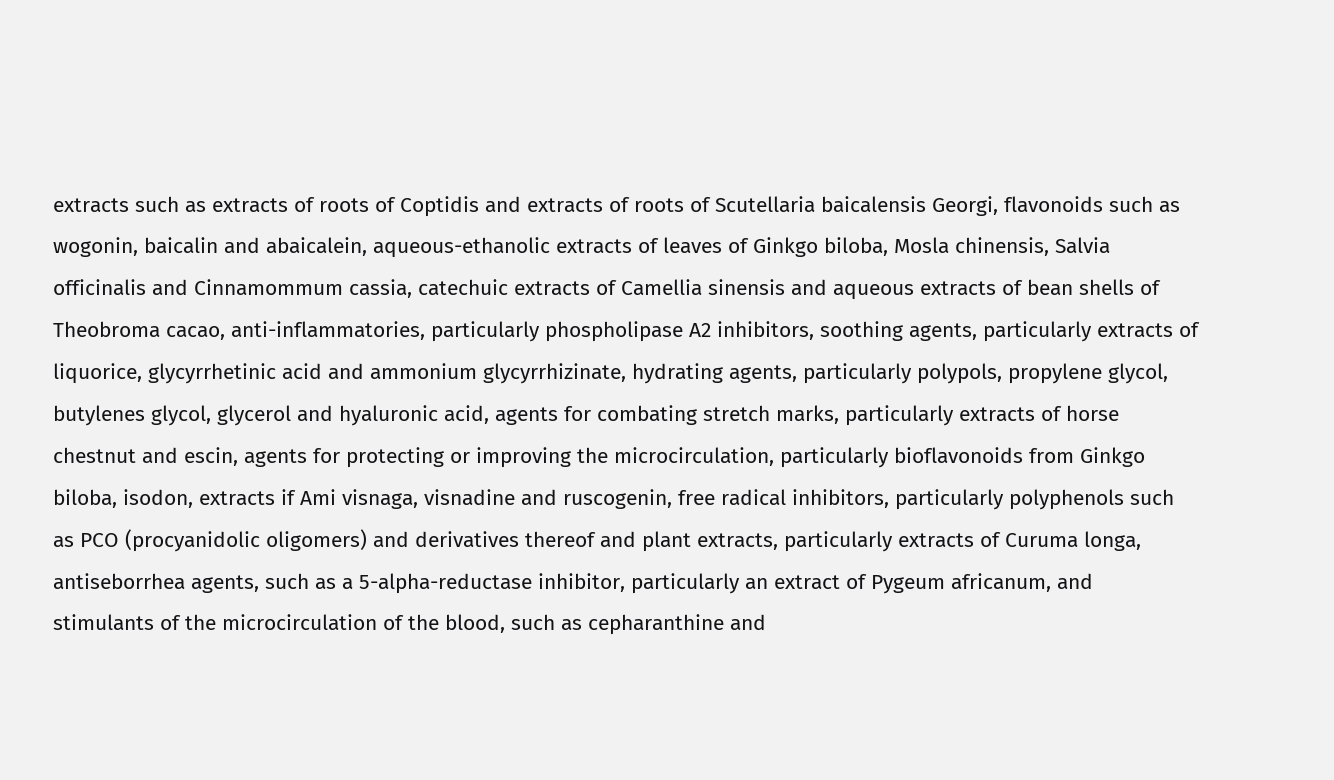extracts such as extracts of roots of Coptidis and extracts of roots of Scutellaria baicalensis Georgi, flavonoids such as wogonin, baicalin and abaicalein, aqueous-ethanolic extracts of leaves of Ginkgo biloba, Mosla chinensis, Salvia officinalis and Cinnamommum cassia, catechuic extracts of Camellia sinensis and aqueous extracts of bean shells of Theobroma cacao, anti-inflammatories, particularly phospholipase A2 inhibitors, soothing agents, particularly extracts of liquorice, glycyrrhetinic acid and ammonium glycyrrhizinate, hydrating agents, particularly polypols, propylene glycol, butylenes glycol, glycerol and hyaluronic acid, agents for combating stretch marks, particularly extracts of horse chestnut and escin, agents for protecting or improving the microcirculation, particularly bioflavonoids from Ginkgo biloba, isodon, extracts if Ami visnaga, visnadine and ruscogenin, free radical inhibitors, particularly polyphenols such as PCO (procyanidolic oligomers) and derivatives thereof and plant extracts, particularly extracts of Curuma longa, antiseborrhea agents, such as a 5-alpha-reductase inhibitor, particularly an extract of Pygeum africanum, and stimulants of the microcirculation of the blood, such as cepharanthine and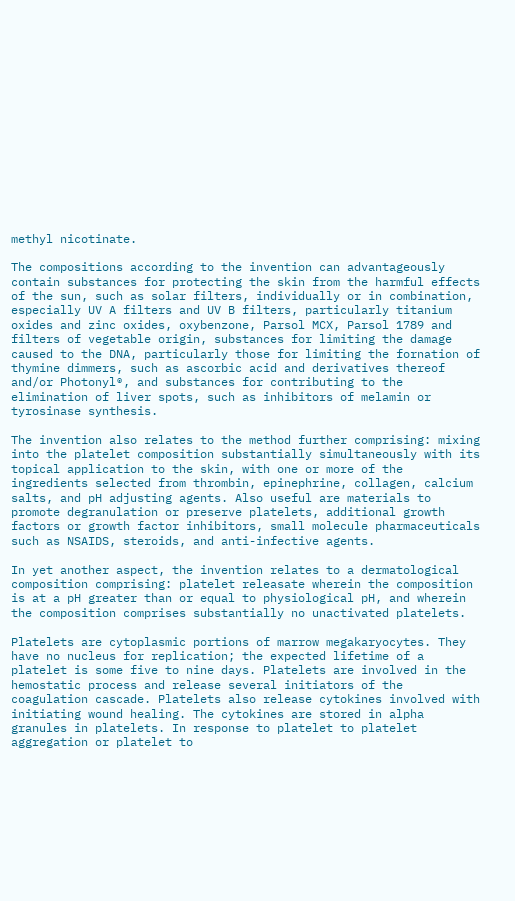methyl nicotinate.

The compositions according to the invention can advantageously contain substances for protecting the skin from the harmful effects of the sun, such as solar filters, individually or in combination, especially UV A filters and UV B filters, particularly titanium oxides and zinc oxides, oxybenzone, Parsol MCX, Parsol 1789 and filters of vegetable origin, substances for limiting the damage caused to the DNA, particularly those for limiting the fornation of thymine dimmers, such as ascorbic acid and derivatives thereof and/or Photonyl®, and substances for contributing to the elimination of liver spots, such as inhibitors of melamin or tyrosinase synthesis.

The invention also relates to the method further comprising: mixing into the platelet composition substantially simultaneously with its topical application to the skin, with one or more of the ingredients selected from thrombin, epinephrine, collagen, calcium salts, and pH adjusting agents. Also useful are materials to promote degranulation or preserve platelets, additional growth factors or growth factor inhibitors, small molecule pharmaceuticals such as NSAIDS, steroids, and anti-infective agents.

In yet another aspect, the invention relates to a dermatological composition comprising: platelet releasate wherein the composition is at a pH greater than or equal to physiological pH, and wherein the composition comprises substantially no unactivated platelets.

Platelets are cytoplasmic portions of marrow megakaryocytes. They have no nucleus for replication; the expected lifetime of a platelet is some five to nine days. Platelets are involved in the hemostatic process and release several initiators of the coagulation cascade. Platelets also release cytokines involved with initiating wound healing. The cytokines are stored in alpha granules in platelets. In response to platelet to platelet aggregation or platelet to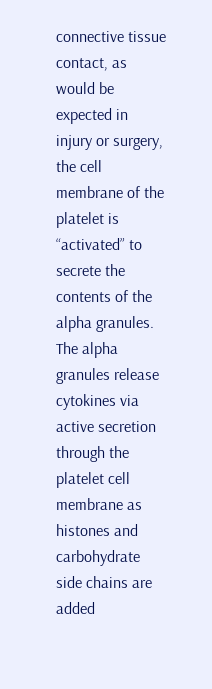connective tissue contact, as would be expected in injury or surgery, the cell membrane of the platelet is “activated” to secrete the contents of the alpha granules. The alpha granules release cytokines via active secretion through the platelet cell membrane as histones and carbohydrate side chains are added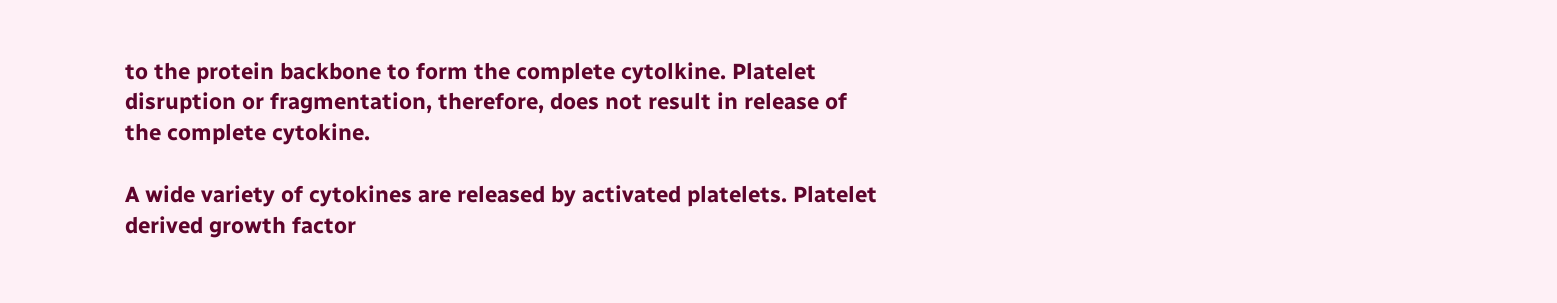to the protein backbone to form the complete cytolkine. Platelet disruption or fragmentation, therefore, does not result in release of the complete cytokine.

A wide variety of cytokines are released by activated platelets. Platelet derived growth factor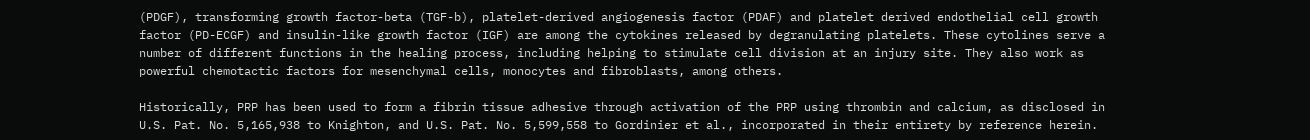(PDGF), transforming growth factor-beta (TGF-b), platelet-derived angiogenesis factor (PDAF) and platelet derived endothelial cell growth factor (PD-ECGF) and insulin-like growth factor (IGF) are among the cytokines released by degranulating platelets. These cytolines serve a number of different functions in the healing process, including helping to stimulate cell division at an injury site. They also work as powerful chemotactic factors for mesenchymal cells, monocytes and fibroblasts, among others.

Historically, PRP has been used to form a fibrin tissue adhesive through activation of the PRP using thrombin and calcium, as disclosed in U.S. Pat. No. 5,165,938 to Knighton, and U.S. Pat. No. 5,599,558 to Gordinier et al., incorporated in their entirety by reference herein.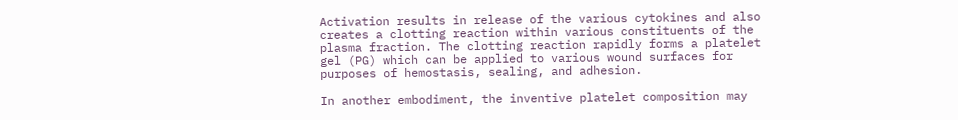Activation results in release of the various cytokines and also creates a clotting reaction within various constituents of the plasma fraction. The clotting reaction rapidly forms a platelet gel (PG) which can be applied to various wound surfaces for purposes of hemostasis, sealing, and adhesion.

In another embodiment, the inventive platelet composition may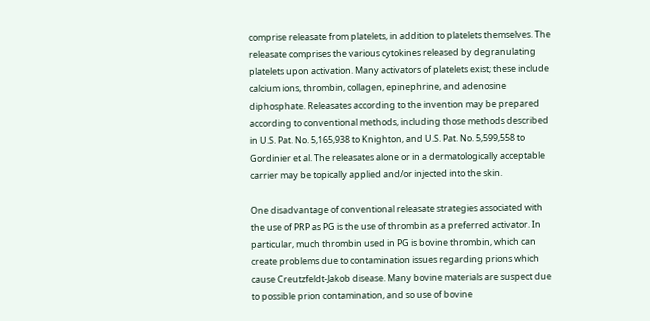comprise releasate from platelets, in addition to platelets themselves. The releasate comprises the various cytokines released by degranulating platelets upon activation. Many activators of platelets exist; these include calcium ions, thrombin, collagen, epinephrine, and adenosine diphosphate. Releasates according to the invention may be prepared according to conventional methods, including those methods described in U.S. Pat. No. 5,165,938 to Knighton, and U.S. Pat. No. 5,599,558 to Gordinier et al. The releasates alone or in a dermatologically acceptable carrier may be topically applied and/or injected into the skin.

One disadvantage of conventional releasate strategies associated with the use of PRP as PG is the use of thrombin as a preferred activator. In particular, much thrombin used in PG is bovine thrombin, which can create problems due to contamination issues regarding prions which cause Creutzfeldt-Jakob disease. Many bovine materials are suspect due to possible prion contamination, and so use of bovine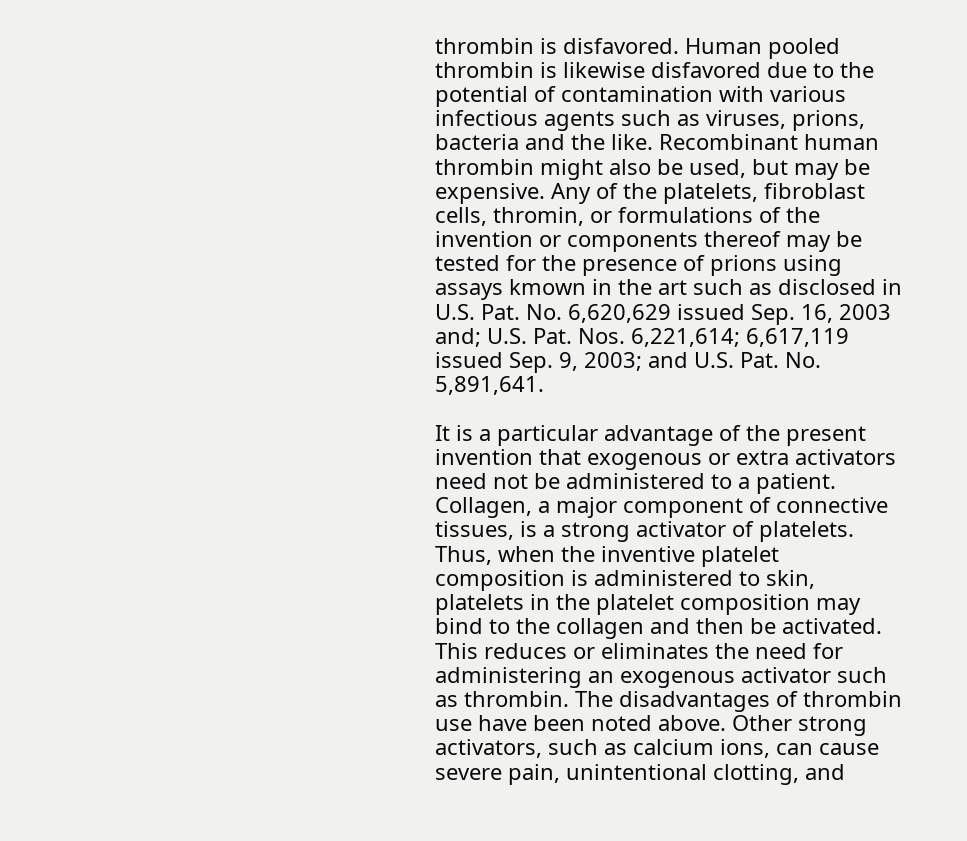thrombin is disfavored. Human pooled thrombin is likewise disfavored due to the potential of contamination with various infectious agents such as viruses, prions, bacteria and the like. Recombinant human thrombin might also be used, but may be expensive. Any of the platelets, fibroblast cells, thromin, or formulations of the invention or components thereof may be tested for the presence of prions using assays kmown in the art such as disclosed in U.S. Pat. No. 6,620,629 issued Sep. 16, 2003 and; U.S. Pat. Nos. 6,221,614; 6,617,119 issued Sep. 9, 2003; and U.S. Pat. No. 5,891,641.

It is a particular advantage of the present invention that exogenous or extra activators need not be administered to a patient. Collagen, a major component of connective tissues, is a strong activator of platelets. Thus, when the inventive platelet composition is administered to skin, platelets in the platelet composition may bind to the collagen and then be activated. This reduces or eliminates the need for administering an exogenous activator such as thrombin. The disadvantages of thrombin use have been noted above. Other strong activators, such as calcium ions, can cause severe pain, unintentional clotting, and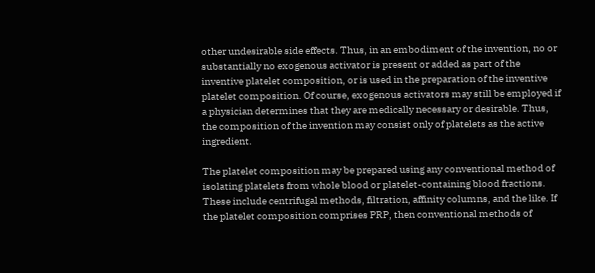other undesirable side effects. Thus, in an embodiment of the invention, no or substantially no exogenous activator is present or added as part of the inventive platelet composition, or is used in the preparation of the inventive platelet composition. Of course, exogenous activators may still be employed if a physician determines that they are medically necessary or desirable. Thus, the composition of the invention may consist only of platelets as the active ingredient.

The platelet composition may be prepared using any conventional method of isolating platelets from whole blood or platelet-containing blood fractions. These include centrifugal methods, filtration, affinity columns, and the like. If the platelet composition comprises PRP, then conventional methods of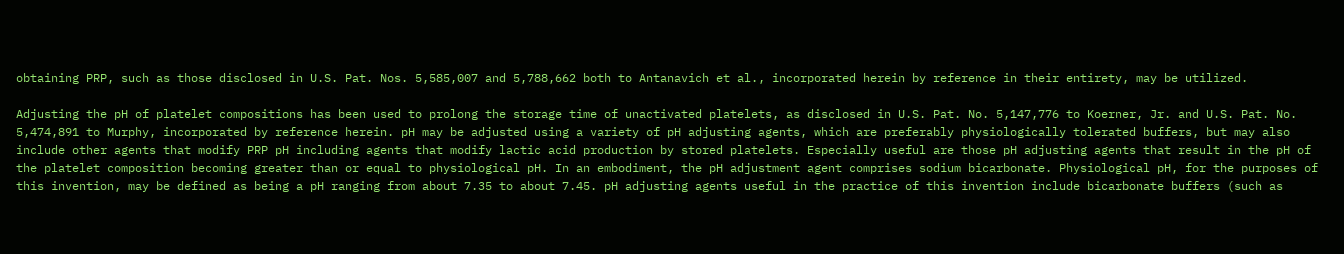obtaining PRP, such as those disclosed in U.S. Pat. Nos. 5,585,007 and 5,788,662 both to Antanavich et al., incorporated herein by reference in their entirety, may be utilized.

Adjusting the pH of platelet compositions has been used to prolong the storage time of unactivated platelets, as disclosed in U.S. Pat. No. 5,147,776 to Koerner, Jr. and U.S. Pat. No. 5,474,891 to Murphy, incorporated by reference herein. pH may be adjusted using a variety of pH adjusting agents, which are preferably physiologically tolerated buffers, but may also include other agents that modify PRP pH including agents that modify lactic acid production by stored platelets. Especially useful are those pH adjusting agents that result in the pH of the platelet composition becoming greater than or equal to physiological pH. In an embodiment, the pH adjustment agent comprises sodium bicarbonate. Physiological pH, for the purposes of this invention, may be defined as being a pH ranging from about 7.35 to about 7.45. pH adjusting agents useful in the practice of this invention include bicarbonate buffers (such as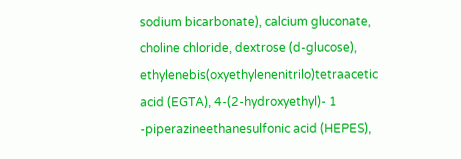sodium bicarbonate), calcium gluconate, choline chloride, dextrose (d-glucose), ethylenebis(oxyethylenenitrilo)tetraacetic acid (EGTA), 4-(2-hydroxyethyl)- 1 -piperazineethanesulfonic acid (HEPES),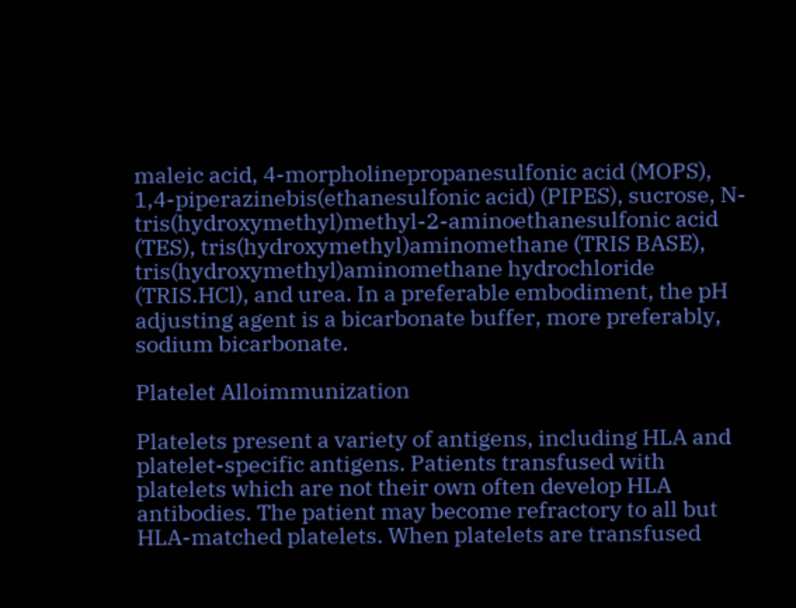maleic acid, 4-morpholinepropanesulfonic acid (MOPS), 1,4-piperazinebis(ethanesulfonic acid) (PIPES), sucrose, N-tris(hydroxymethyl)methyl-2-aminoethanesulfonic acid (TES), tris(hydroxymethyl)aminomethane (TRIS BASE), tris(hydroxymethyl)aminomethane hydrochloride (TRIS.HCl), and urea. In a preferable embodiment, the pH adjusting agent is a bicarbonate buffer, more preferably, sodium bicarbonate.

Platelet Alloimmunization

Platelets present a variety of antigens, including HLA and platelet-specific antigens. Patients transfused with platelets which are not their own often develop HLA antibodies. The patient may become refractory to all but HLA-matched platelets. When platelets are transfused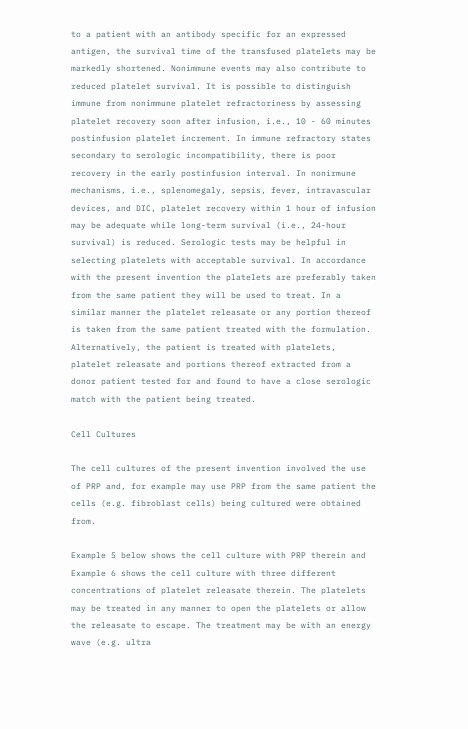to a patient with an antibody specific for an expressed antigen, the survival time of the transfused platelets may be markedly shortened. Nonimmune events may also contribute to reduced platelet survival. It is possible to distinguish immune from nonimmune platelet refractoriness by assessing platelet recovery soon after infusion, i.e., 10 - 60 minutes postinfusion platelet increment. In immune refractory states secondary to serologic incompatibility, there is poor recovery in the early postinfusion interval. In nonirmune mechanisms, i.e., splenomegaly, sepsis, fever, intravascular devices, and DIC, platelet recovery within 1 hour of infusion may be adequate while long-term survival (i.e., 24-hour survival) is reduced. Serologic tests may be helpful in selecting platelets with acceptable survival. In accordance with the present invention the platelets are preferably taken from the same patient they will be used to treat. In a similar manner the platelet releasate or any portion thereof is taken from the same patient treated with the formulation. Alternatively, the patient is treated with platelets, platelet releasate and portions thereof extracted from a donor patient tested for and found to have a close serologic match with the patient being treated.

Cell Cultures

The cell cultures of the present invention involved the use of PRP and, for example may use PRP from the same patient the cells (e.g. fibroblast cells) being cultured were obtained from.

Example 5 below shows the cell culture with PRP therein and Example 6 shows the cell culture with three different concentrations of platelet releasate therein. The platelets may be treated in any manner to open the platelets or allow the releasate to escape. The treatment may be with an energy wave (e.g. ultra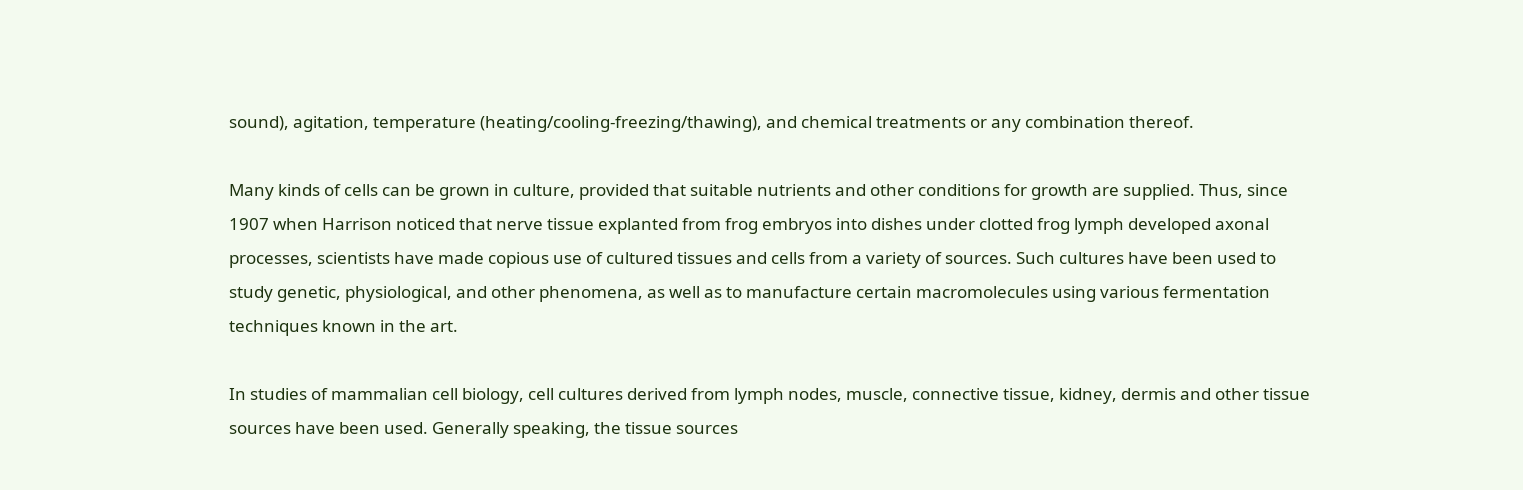sound), agitation, temperature (heating/cooling-freezing/thawing), and chemical treatments or any combination thereof.

Many kinds of cells can be grown in culture, provided that suitable nutrients and other conditions for growth are supplied. Thus, since 1907 when Harrison noticed that nerve tissue explanted from frog embryos into dishes under clotted frog lymph developed axonal processes, scientists have made copious use of cultured tissues and cells from a variety of sources. Such cultures have been used to study genetic, physiological, and other phenomena, as well as to manufacture certain macromolecules using various fermentation techniques known in the art.

In studies of mammalian cell biology, cell cultures derived from lymph nodes, muscle, connective tissue, kidney, dermis and other tissue sources have been used. Generally speaking, the tissue sources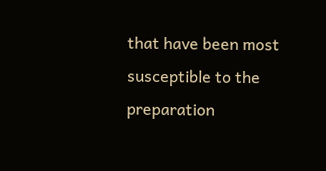that have been most susceptible to the preparation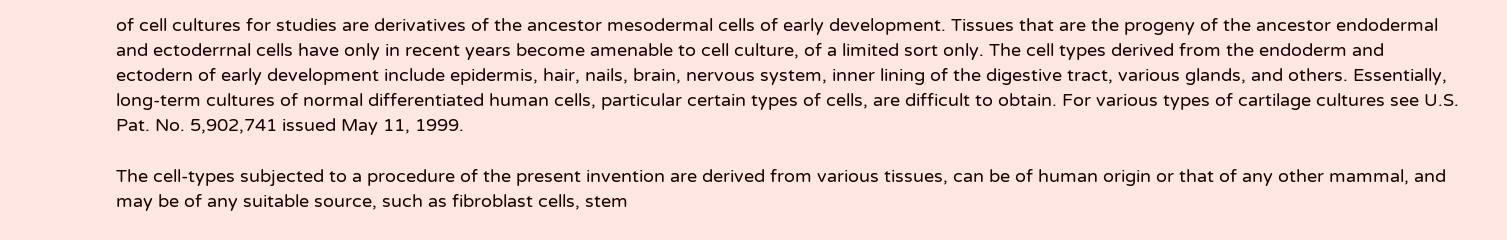of cell cultures for studies are derivatives of the ancestor mesodermal cells of early development. Tissues that are the progeny of the ancestor endodermal and ectoderrnal cells have only in recent years become amenable to cell culture, of a limited sort only. The cell types derived from the endoderm and ectodern of early development include epidermis, hair, nails, brain, nervous system, inner lining of the digestive tract, various glands, and others. Essentially, long-term cultures of normal differentiated human cells, particular certain types of cells, are difficult to obtain. For various types of cartilage cultures see U.S. Pat. No. 5,902,741 issued May 11, 1999.

The cell-types subjected to a procedure of the present invention are derived from various tissues, can be of human origin or that of any other mammal, and may be of any suitable source, such as fibroblast cells, stem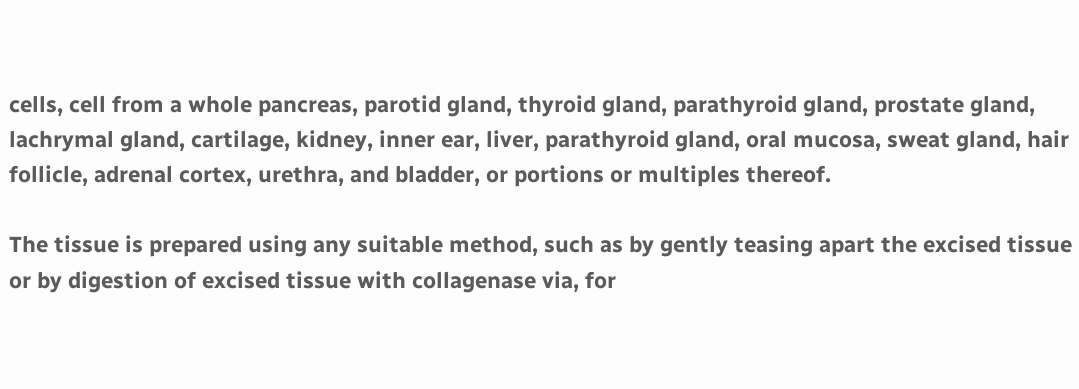cells, cell from a whole pancreas, parotid gland, thyroid gland, parathyroid gland, prostate gland, lachrymal gland, cartilage, kidney, inner ear, liver, parathyroid gland, oral mucosa, sweat gland, hair follicle, adrenal cortex, urethra, and bladder, or portions or multiples thereof.

The tissue is prepared using any suitable method, such as by gently teasing apart the excised tissue or by digestion of excised tissue with collagenase via, for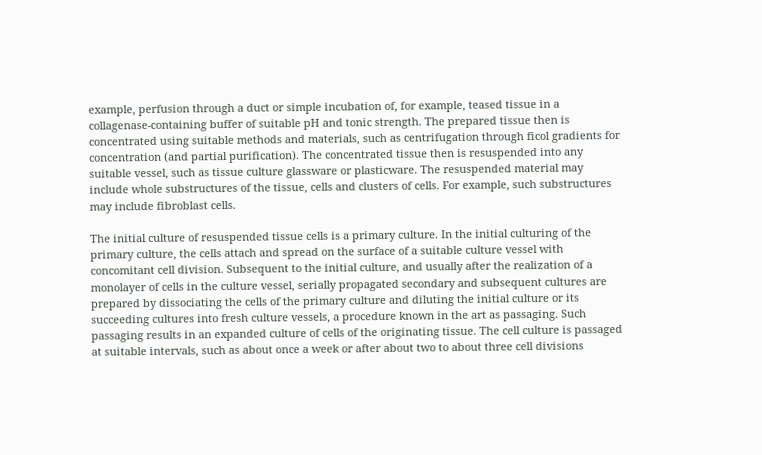example, perfusion through a duct or simple incubation of, for example, teased tissue in a collagenase-containing buffer of suitable pH and tonic strength. The prepared tissue then is concentrated using suitable methods and materials, such as centrifugation through ficol gradients for concentration (and partial purification). The concentrated tissue then is resuspended into any suitable vessel, such as tissue culture glassware or plasticware. The resuspended material may include whole substructures of the tissue, cells and clusters of cells. For example, such substructures may include fibroblast cells.

The initial culture of resuspended tissue cells is a primary culture. In the initial culturing of the primary culture, the cells attach and spread on the surface of a suitable culture vessel with concomitant cell division. Subsequent to the initial culture, and usually after the realization of a monolayer of cells in the culture vessel, serially propagated secondary and subsequent cultures are prepared by dissociating the cells of the primary culture and diluting the initial culture or its succeeding cultures into fresh culture vessels, a procedure known in the art as passaging. Such passaging results in an expanded culture of cells of the originating tissue. The cell culture is passaged at suitable intervals, such as about once a week or after about two to about three cell divisions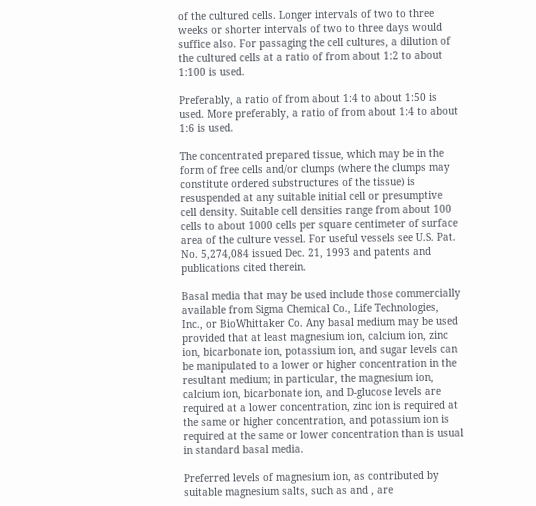of the cultured cells. Longer intervals of two to three weeks or shorter intervals of two to three days would suffice also. For passaging the cell cultures, a dilution of the cultured cells at a ratio of from about 1:2 to about 1:100 is used.

Preferably, a ratio of from about 1:4 to about 1:50 is used. More preferably, a ratio of from about 1:4 to about 1:6 is used.

The concentrated prepared tissue, which may be in the form of free cells and/or clumps (where the clumps may constitute ordered substructures of the tissue) is resuspended at any suitable initial cell or presumptive cell density. Suitable cell densities range from about 100 cells to about 1000 cells per square centimeter of surface area of the culture vessel. For useful vessels see U.S. Pat. No. 5,274,084 issued Dec. 21, 1993 and patents and publications cited therein.

Basal media that may be used include those commercially available from Sigma Chemical Co., Life Technologies, Inc., or BioWhittaker Co. Any basal medium may be used provided that at least magnesium ion, calcium ion, zinc ion, bicarbonate ion, potassium ion, and sugar levels can be manipulated to a lower or higher concentration in the resultant medium; in particular, the magnesium ion, calcium ion, bicarbonate ion, and D-glucose levels are required at a lower concentration, zinc ion is required at the same or higher concentration, and potassium ion is required at the same or lower concentration than is usual in standard basal media.

Preferred levels of magnesium ion, as contributed by suitable magnesium salts, such as and , are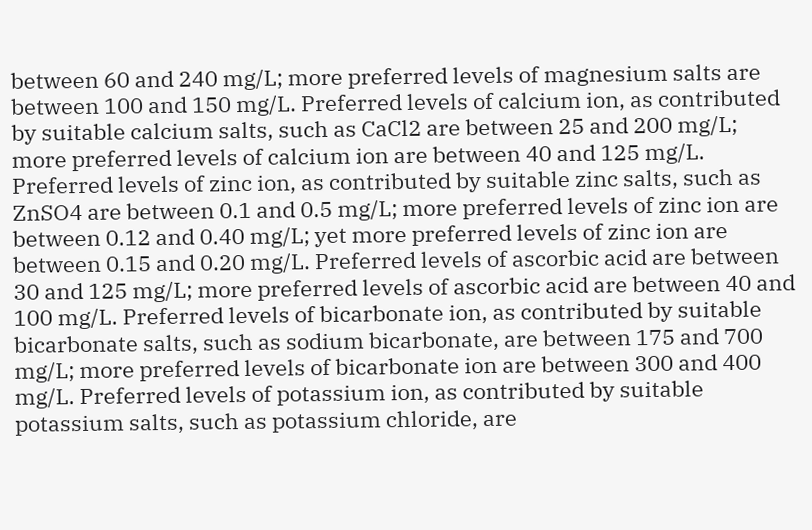between 60 and 240 mg/L; more preferred levels of magnesium salts are between 100 and 150 mg/L. Preferred levels of calcium ion, as contributed by suitable calcium salts, such as CaCl2 are between 25 and 200 mg/L; more preferred levels of calcium ion are between 40 and 125 mg/L. Preferred levels of zinc ion, as contributed by suitable zinc salts, such as ZnSO4 are between 0.1 and 0.5 mg/L; more preferred levels of zinc ion are between 0.12 and 0.40 mg/L; yet more preferred levels of zinc ion are between 0.15 and 0.20 mg/L. Preferred levels of ascorbic acid are between 30 and 125 mg/L; more preferred levels of ascorbic acid are between 40 and 100 mg/L. Preferred levels of bicarbonate ion, as contributed by suitable bicarbonate salts, such as sodium bicarbonate, are between 175 and 700 mg/L; more preferred levels of bicarbonate ion are between 300 and 400 mg/L. Preferred levels of potassium ion, as contributed by suitable potassium salts, such as potassium chloride, are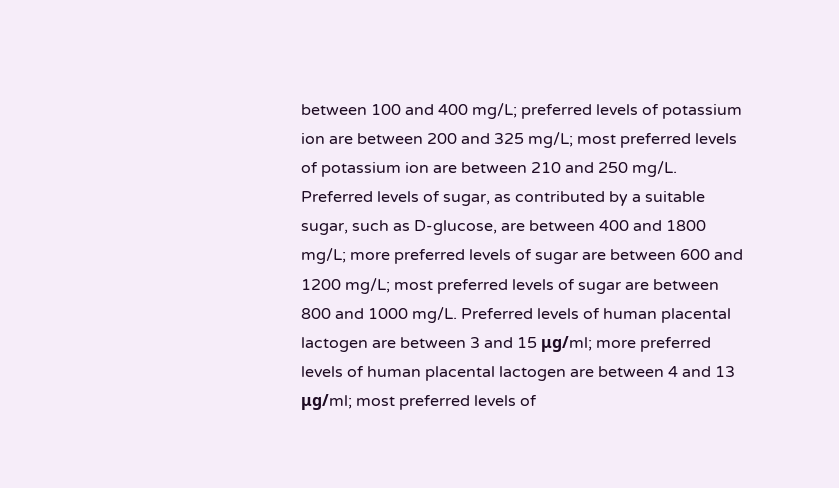between 100 and 400 mg/L; preferred levels of potassium ion are between 200 and 325 mg/L; most preferred levels of potassium ion are between 210 and 250 mg/L. Preferred levels of sugar, as contributed by a suitable sugar, such as D-glucose, are between 400 and 1800 mg/L; more preferred levels of sugar are between 600 and 1200 mg/L; most preferred levels of sugar are between 800 and 1000 mg/L. Preferred levels of human placental lactogen are between 3 and 15 μg/ml; more preferred levels of human placental lactogen are between 4 and 13 μg/ml; most preferred levels of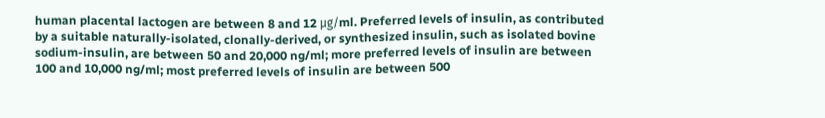human placental lactogen are between 8 and 12 μg/ml. Preferred levels of insulin, as contributed by a suitable naturally-isolated, clonally-derived, or synthesized insulin, such as isolated bovine sodium-insulin, are between 50 and 20,000 ng/ml; more preferred levels of insulin are between 100 and 10,000 ng/ml; most preferred levels of insulin are between 500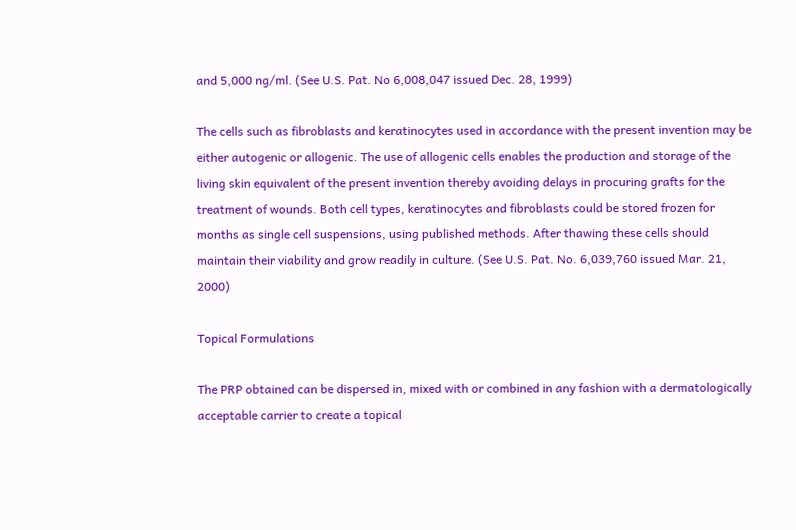and 5,000 ng/ml. (See U.S. Pat. No 6,008,047 issued Dec. 28, 1999)

The cells such as fibroblasts and keratinocytes used in accordance with the present invention may be either autogenic or allogenic. The use of allogenic cells enables the production and storage of the living skin equivalent of the present invention thereby avoiding delays in procuring grafts for the treatment of wounds. Both cell types, keratinocytes and fibroblasts could be stored frozen for months as single cell suspensions, using published methods. After thawing these cells should maintain their viability and grow readily in culture. (See U.S. Pat. No. 6,039,760 issued Mar. 21, 2000)

Topical Formulations

The PRP obtained can be dispersed in, mixed with or combined in any fashion with a dermatologically acceptable carrier to create a topical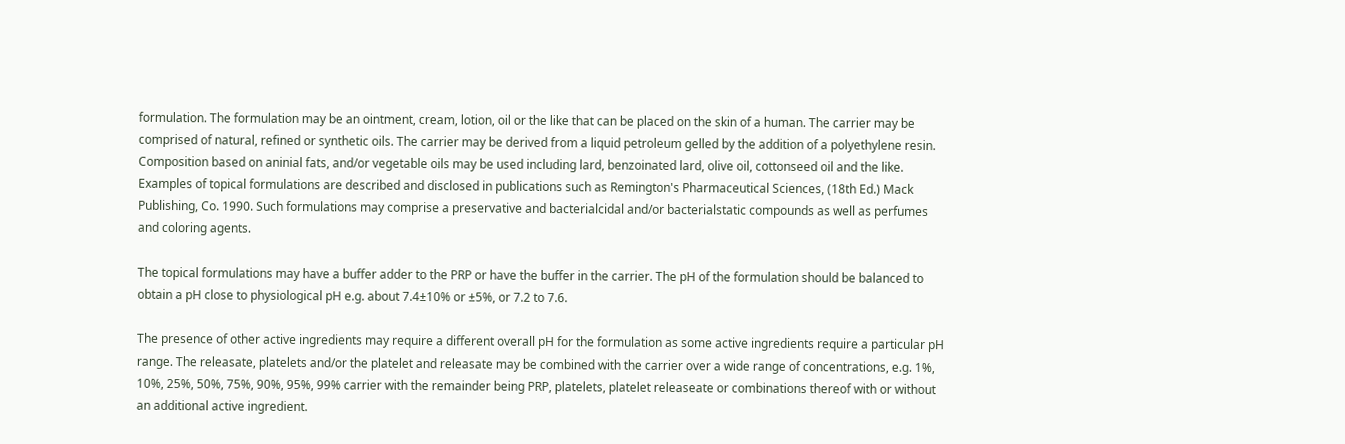formulation. The formulation may be an ointment, cream, lotion, oil or the like that can be placed on the skin of a human. The carrier may be comprised of natural, refined or synthetic oils. The carrier may be derived from a liquid petroleum gelled by the addition of a polyethylene resin. Composition based on aninial fats, and/or vegetable oils may be used including lard, benzoinated lard, olive oil, cottonseed oil and the like. Examples of topical formulations are described and disclosed in publications such as Remington's Pharmaceutical Sciences, (18th Ed.) Mack Publishing, Co. 1990. Such formulations may comprise a preservative and bacterialcidal and/or bacterialstatic compounds as well as perfumes and coloring agents.

The topical formulations may have a buffer adder to the PRP or have the buffer in the carrier. The pH of the formulation should be balanced to obtain a pH close to physiological pH e.g. about 7.4±10% or ±5%, or 7.2 to 7.6.

The presence of other active ingredients may require a different overall pH for the formulation as some active ingredients require a particular pH range. The releasate, platelets and/or the platelet and releasate may be combined with the carrier over a wide range of concentrations, e.g. 1%, 10%, 25%, 50%, 75%, 90%, 95%, 99% carrier with the remainder being PRP, platelets, platelet releaseate or combinations thereof with or without an additional active ingredient.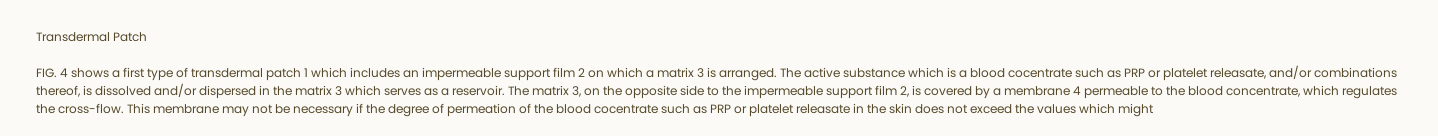Transdermal Patch

FIG. 4 shows a first type of transdermal patch 1 which includes an impermeable support film 2 on which a matrix 3 is arranged. The active substance which is a blood cocentrate such as PRP or platelet releasate, and/or combinations thereof, is dissolved and/or dispersed in the matrix 3 which serves as a reservoir. The matrix 3, on the opposite side to the impermeable support film 2, is covered by a membrane 4 permeable to the blood concentrate, which regulates the cross-flow. This membrane may not be necessary if the degree of permeation of the blood cocentrate such as PRP or platelet releasate in the skin does not exceed the values which might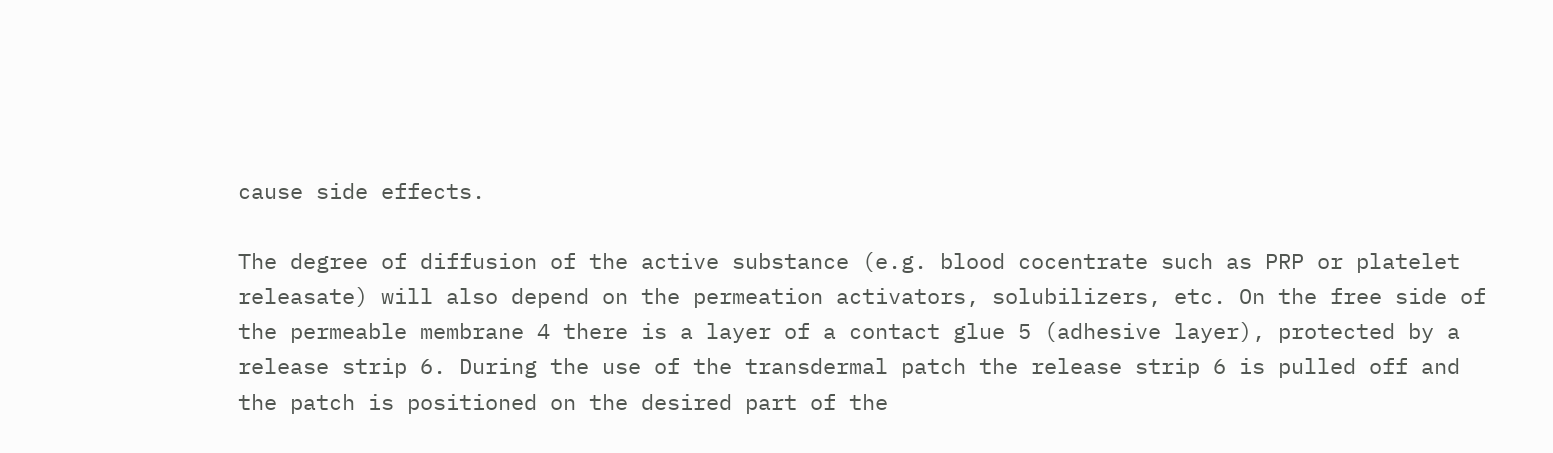cause side effects.

The degree of diffusion of the active substance (e.g. blood cocentrate such as PRP or platelet releasate) will also depend on the permeation activators, solubilizers, etc. On the free side of the permeable membrane 4 there is a layer of a contact glue 5 (adhesive layer), protected by a release strip 6. During the use of the transdermal patch the release strip 6 is pulled off and the patch is positioned on the desired part of the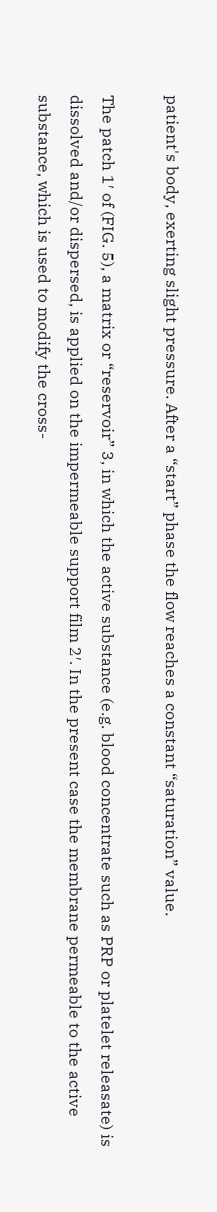patient's body, exerting slight pressure. After a “start” phase the flow reaches a constant “saturation” value.

The patch 1′ of (FIG. 5), a matrix or “reservoir” 3, in which the active substance (e.g. blood concentrate such as PRP or platelet releasate) is dissolved and/or dispersed, is applied on the impermeable support film 2′. In the present case the membrane permeable to the active substance, which is used to modify the cross-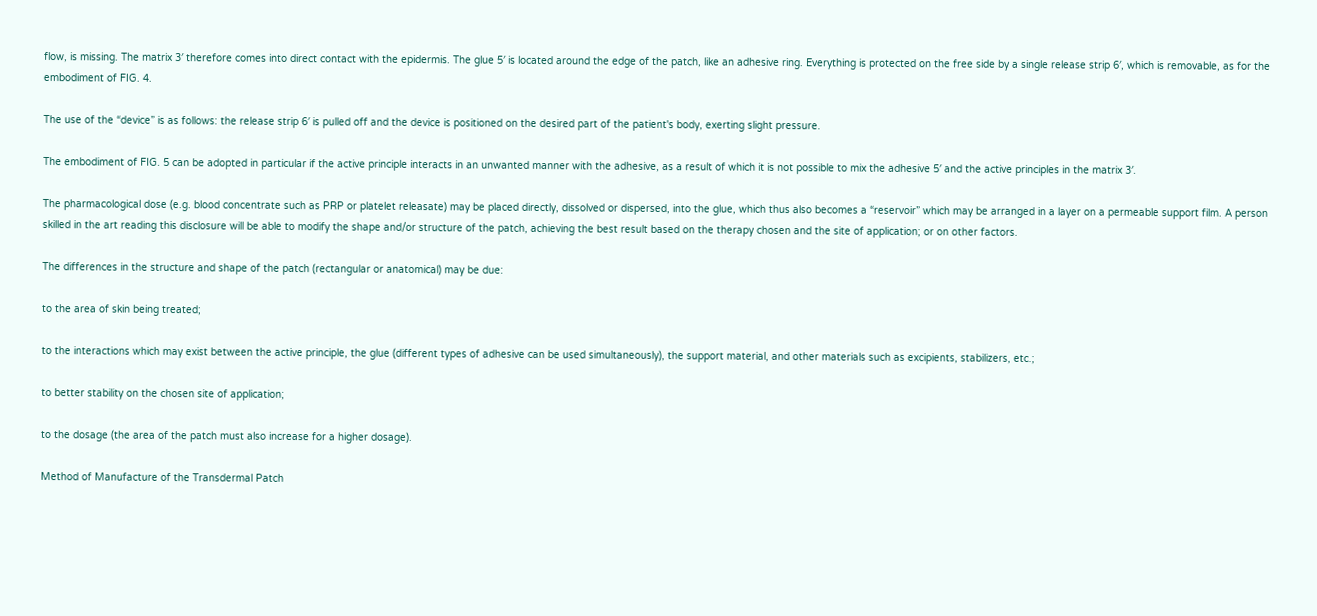flow, is missing. The matrix 3′ therefore comes into direct contact with the epidermis. The glue 5′ is located around the edge of the patch, like an adhesive ring. Everything is protected on the free side by a single release strip 6′, which is removable, as for the embodiment of FIG. 4.

The use of the “device” is as follows: the release strip 6′ is pulled off and the device is positioned on the desired part of the patient's body, exerting slight pressure.

The embodiment of FIG. 5 can be adopted in particular if the active principle interacts in an unwanted manner with the adhesive, as a result of which it is not possible to mix the adhesive 5′ and the active principles in the matrix 3′.

The pharmacological dose (e.g. blood concentrate such as PRP or platelet releasate) may be placed directly, dissolved or dispersed, into the glue, which thus also becomes a “reservoir” which may be arranged in a layer on a permeable support film. A person skilled in the art reading this disclosure will be able to modify the shape and/or structure of the patch, achieving the best result based on the therapy chosen and the site of application; or on other factors.

The differences in the structure and shape of the patch (rectangular or anatomical) may be due:

to the area of skin being treated;

to the interactions which may exist between the active principle, the glue (different types of adhesive can be used simultaneously), the support material, and other materials such as excipients, stabilizers, etc.;

to better stability on the chosen site of application;

to the dosage (the area of the patch must also increase for a higher dosage).

Method of Manufacture of the Transdermal Patch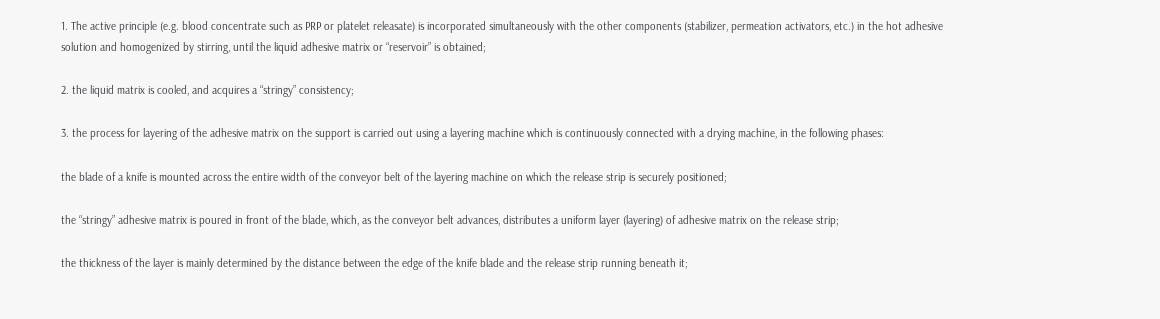1. The active principle (e.g. blood concentrate such as PRP or platelet releasate) is incorporated simultaneously with the other components (stabilizer, permeation activators, etc.) in the hot adhesive solution and homogenized by stirring, until the liquid adhesive matrix or “reservoir” is obtained;

2. the liquid matrix is cooled, and acquires a “stringy” consistency;

3. the process for layering of the adhesive matrix on the support is carried out using a layering machine which is continuously connected with a drying machine, in the following phases:

the blade of a knife is mounted across the entire width of the conveyor belt of the layering machine on which the release strip is securely positioned;

the “stringy” adhesive matrix is poured in front of the blade, which, as the conveyor belt advances, distributes a uniform layer (layering) of adhesive matrix on the release strip;

the thickness of the layer is mainly determined by the distance between the edge of the knife blade and the release strip running beneath it;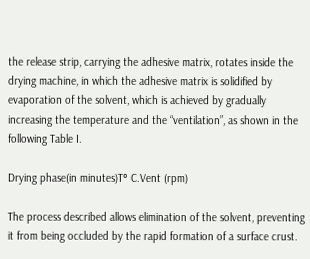the release strip, carrying the adhesive matrix, rotates inside the drying machine, in which the adhesive matrix is solidified by evaporation of the solvent, which is achieved by gradually increasing the temperature and the “ventilation”, as shown in the following Table I.

Drying phase(in minutes)T° C.Vent (rpm)

The process described allows elimination of the solvent, preventing it from being occluded by the rapid formation of a surface crust.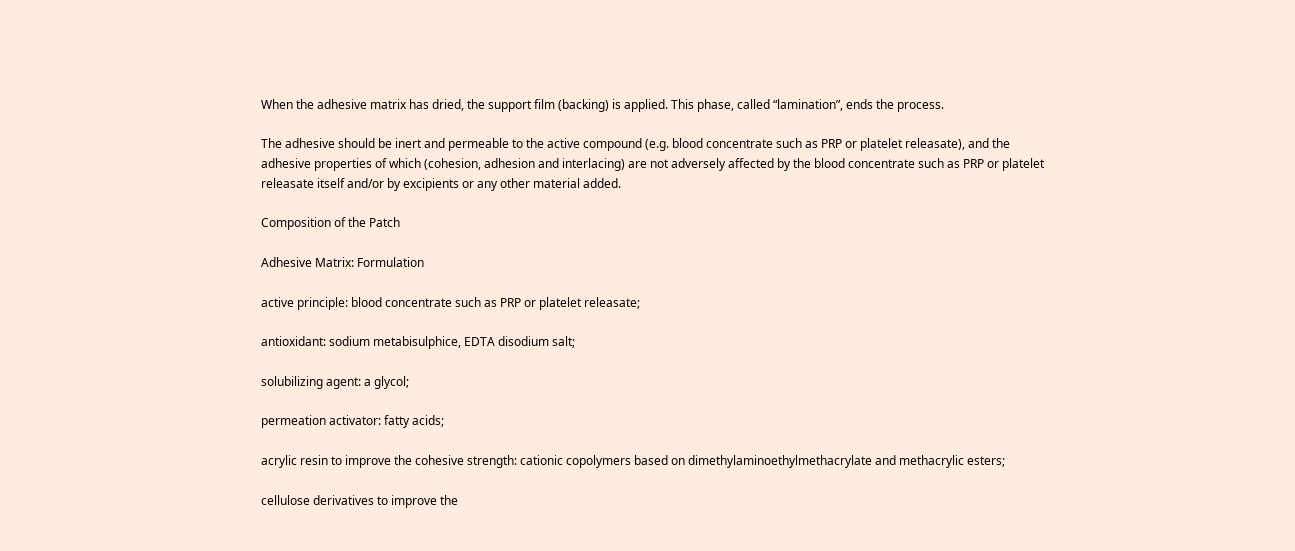When the adhesive matrix has dried, the support film (backing) is applied. This phase, called “lamination”, ends the process.

The adhesive should be inert and permeable to the active compound (e.g. blood concentrate such as PRP or platelet releasate), and the adhesive properties of which (cohesion, adhesion and interlacing) are not adversely affected by the blood concentrate such as PRP or platelet releasate itself and/or by excipients or any other material added.

Composition of the Patch

Adhesive Matrix: Formulation

active principle: blood concentrate such as PRP or platelet releasate;

antioxidant: sodium metabisulphice, EDTA disodium salt;

solubilizing agent: a glycol;

permeation activator: fatty acids;

acrylic resin to improve the cohesive strength: cationic copolymers based on dimethylaminoethylmethacrylate and methacrylic esters;

cellulose derivatives to improve the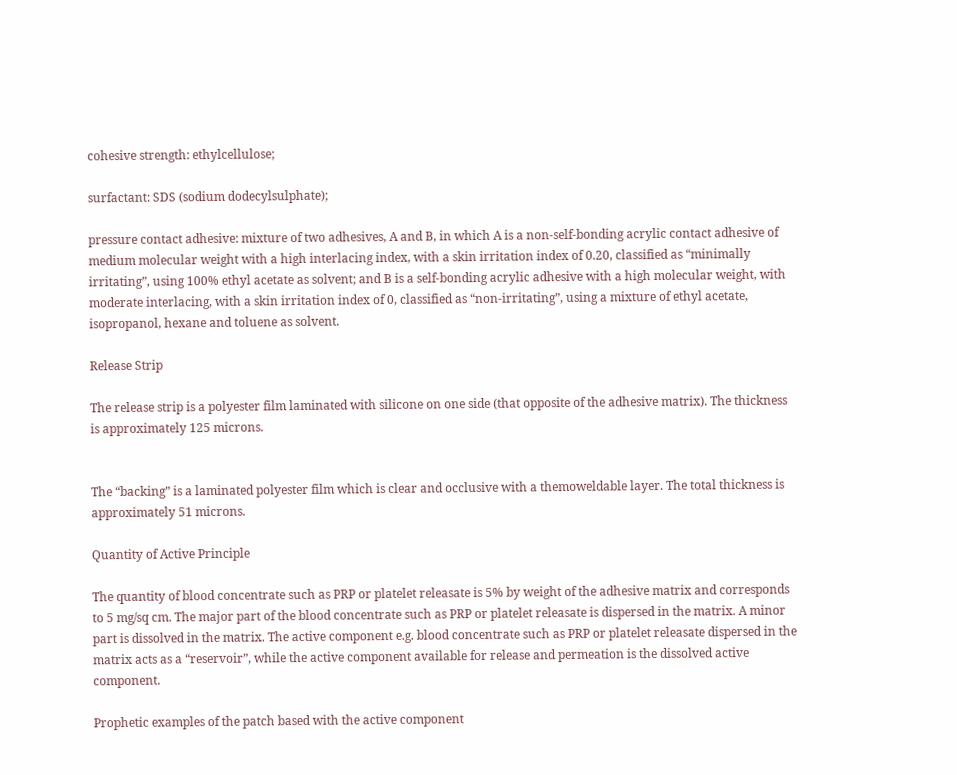cohesive strength: ethylcellulose;

surfactant: SDS (sodium dodecylsulphate);

pressure contact adhesive: mixture of two adhesives, A and B, in which A is a non-self-bonding acrylic contact adhesive of medium molecular weight with a high interlacing index, with a skin irritation index of 0.20, classified as “minimally irritating”, using 100% ethyl acetate as solvent; and B is a self-bonding acrylic adhesive with a high molecular weight, with moderate interlacing, with a skin irritation index of 0, classified as “non-irritating”, using a mixture of ethyl acetate, isopropanol, hexane and toluene as solvent.

Release Strip

The release strip is a polyester film laminated with silicone on one side (that opposite of the adhesive matrix). The thickness is approximately 125 microns.


The “backing” is a laminated polyester film which is clear and occlusive with a themoweldable layer. The total thickness is approximately 51 microns.

Quantity of Active Principle

The quantity of blood concentrate such as PRP or platelet releasate is 5% by weight of the adhesive matrix and corresponds to 5 mg/sq cm. The major part of the blood concentrate such as PRP or platelet releasate is dispersed in the matrix. A minor part is dissolved in the matrix. The active component e.g. blood concentrate such as PRP or platelet releasate dispersed in the matrix acts as a “reservoir”, while the active component available for release and permeation is the dissolved active component.

Prophetic examples of the patch based with the active component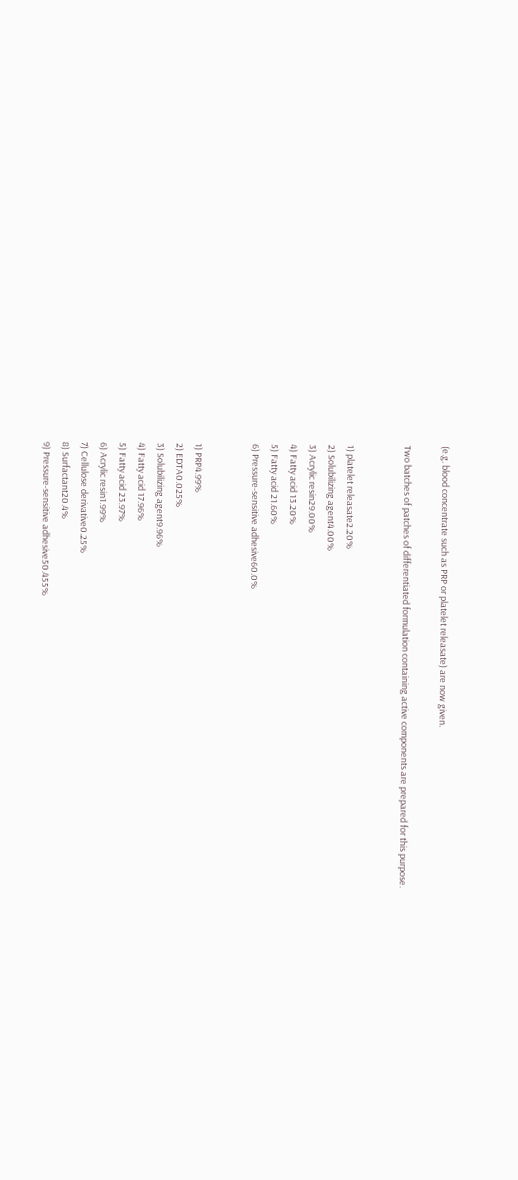(e.g. blood concentrate such as PRP or platelet releasate) are now given.

Two batches of patches of differentiated formulation containing active components are prepared for this purpose.


1) platelet releasate2.20%
2) Solubilizing agent4.00%
3) Acrylic resin29.00%
4) Fatty acid 13.20%
5) Fatty acid 21.60%
6) Pressure-sensitive adhesive60.0%


1) PRP4.99%
2) EDTA0.025%
3) Solubilizing agent9.96%
4) Fatty acid 17.96%
5) Fatty acid 23.97%
6) Acrylic resin1.99%
7) Cellulose derivative0.25%
8) Surfactant20.4%
9) Pressure-sensitive adhesive50.455%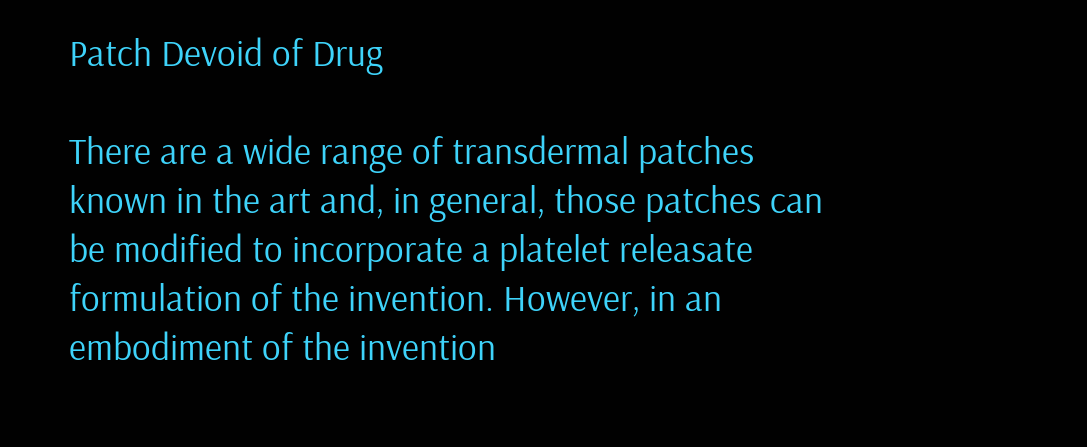Patch Devoid of Drug

There are a wide range of transdermal patches known in the art and, in general, those patches can be modified to incorporate a platelet releasate formulation of the invention. However, in an embodiment of the invention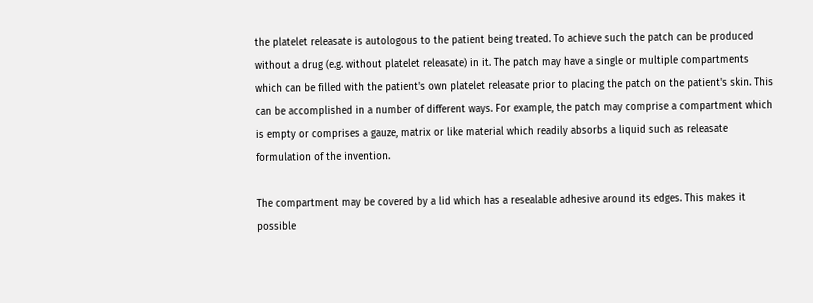the platelet releasate is autologous to the patient being treated. To achieve such the patch can be produced without a drug (e.g. without platelet releasate) in it. The patch may have a single or multiple compartments which can be filled with the patient's own platelet releasate prior to placing the patch on the patient's skin. This can be accomplished in a number of different ways. For example, the patch may comprise a compartment which is empty or comprises a gauze, matrix or like material which readily absorbs a liquid such as releasate formulation of the invention.

The compartment may be covered by a lid which has a resealable adhesive around its edges. This makes it possible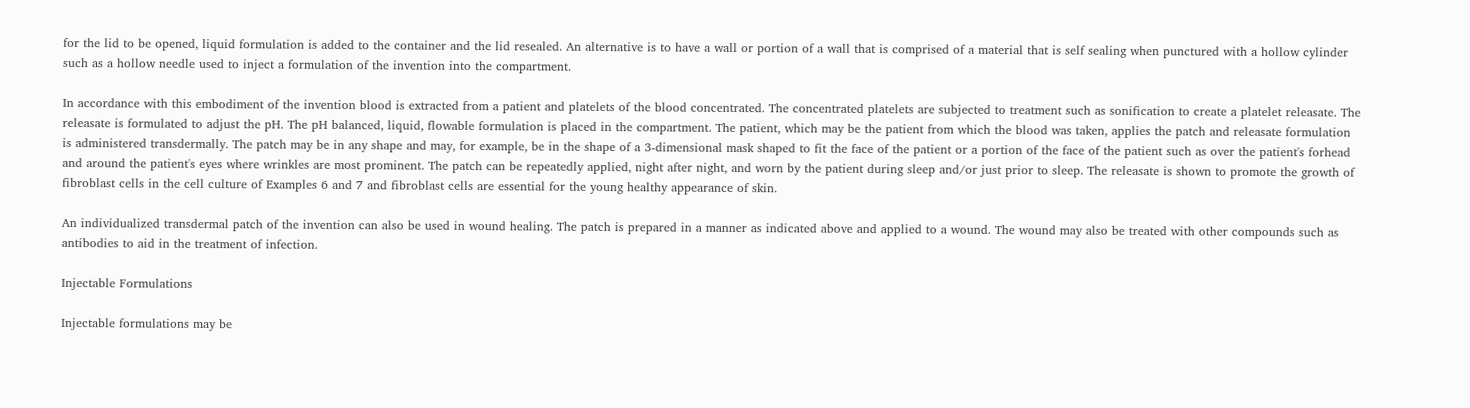for the lid to be opened, liquid formulation is added to the container and the lid resealed. An alternative is to have a wall or portion of a wall that is comprised of a material that is self sealing when punctured with a hollow cylinder such as a hollow needle used to inject a formulation of the invention into the compartment.

In accordance with this embodiment of the invention blood is extracted from a patient and platelets of the blood concentrated. The concentrated platelets are subjected to treatment such as sonification to create a platelet releasate. The releasate is formulated to adjust the pH. The pH balanced, liquid, flowable formulation is placed in the compartment. The patient, which may be the patient from which the blood was taken, applies the patch and releasate formulation is administered transdermally. The patch may be in any shape and may, for example, be in the shape of a 3-dimensional mask shaped to fit the face of the patient or a portion of the face of the patient such as over the patient's forhead and around the patient's eyes where wrinkles are most prominent. The patch can be repeatedly applied, night after night, and worn by the patient during sleep and/or just prior to sleep. The releasate is shown to promote the growth of fibroblast cells in the cell culture of Examples 6 and 7 and fibroblast cells are essential for the young healthy appearance of skin.

An individualized transdermal patch of the invention can also be used in wound healing. The patch is prepared in a manner as indicated above and applied to a wound. The wound may also be treated with other compounds such as antibodies to aid in the treatment of infection.

Injectable Formulations

Injectable formulations may be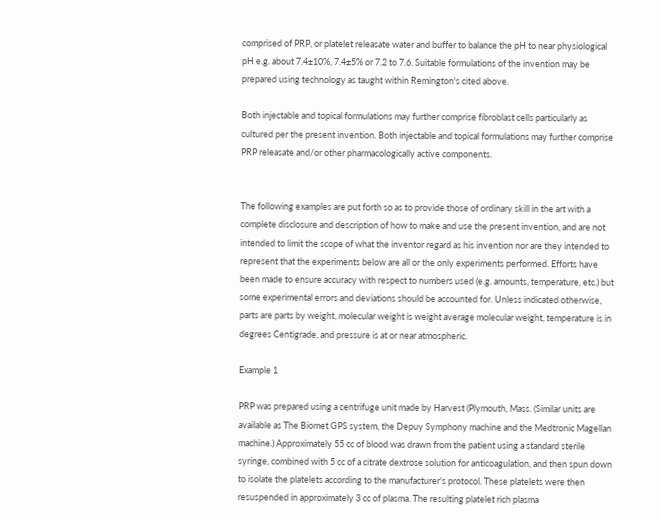comprised of PRP, or platelet releasate water and buffer to balance the pH to near physiological pH e.g. about 7.4±10%, 7.4±5% or 7.2 to 7.6. Suitable formulations of the invention may be prepared using technology as taught within Remington's cited above.

Both injectable and topical formulations may further comprise fibroblast cells particularly as cultured per the present invention. Both injectable and topical formulations may further comprise PRP releasate and/or other pharmacologically active components.


The following examples are put forth so as to provide those of ordinary skill in the art with a complete disclosure and description of how to make and use the present invention, and are not intended to limit the scope of what the inventor regard as his invention nor are they intended to represent that the experiments below are all or the only experiments performed. Efforts have been made to ensure accuracy with respect to numbers used (e.g. amounts, temperature, etc.) but some experimental errors and deviations should be accounted for. Unless indicated otherwise, parts are parts by weight, molecular weight is weight average molecular weight, temperature is in degrees Centigrade, and pressure is at or near atmospheric.

Example 1

PRP was prepared using a centrifuge unit made by Harvest (Plymouth, Mass. (Similar units are available as The Biomet GPS system, the Depuy Symphony machine and the Medtronic Magellan machine.) Approximately 55 cc of blood was drawn from the patient using a standard sterile syringe, combined with 5 cc of a citrate dextrose solution for anticoagulation, and then spun down to isolate the platelets according to the manufacturer's protocol. These platelets were then resuspended in approximately 3 cc of plasma. The resulting platelet rich plasma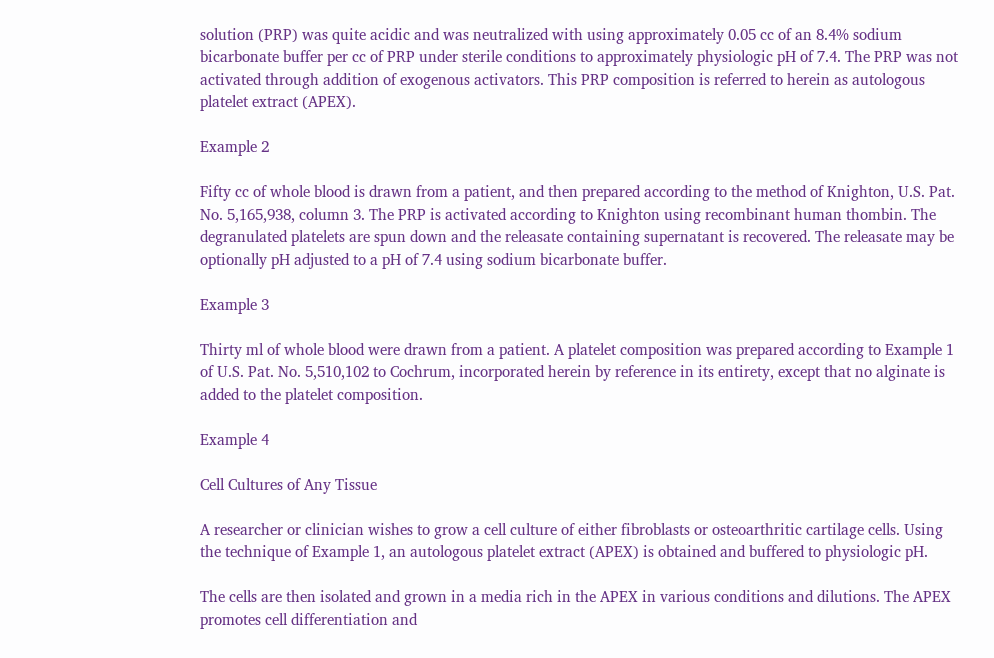solution (PRP) was quite acidic and was neutralized with using approximately 0.05 cc of an 8.4% sodium bicarbonate buffer per cc of PRP under sterile conditions to approximately physiologic pH of 7.4. The PRP was not activated through addition of exogenous activators. This PRP composition is referred to herein as autologous platelet extract (APEX).

Example 2

Fifty cc of whole blood is drawn from a patient, and then prepared according to the method of Knighton, U.S. Pat. No. 5,165,938, column 3. The PRP is activated according to Knighton using recombinant human thombin. The degranulated platelets are spun down and the releasate containing supernatant is recovered. The releasate may be optionally pH adjusted to a pH of 7.4 using sodium bicarbonate buffer.

Example 3

Thirty ml of whole blood were drawn from a patient. A platelet composition was prepared according to Example 1 of U.S. Pat. No. 5,510,102 to Cochrum, incorporated herein by reference in its entirety, except that no alginate is added to the platelet composition.

Example 4

Cell Cultures of Any Tissue

A researcher or clinician wishes to grow a cell culture of either fibroblasts or osteoarthritic cartilage cells. Using the technique of Example 1, an autologous platelet extract (APEX) is obtained and buffered to physiologic pH.

The cells are then isolated and grown in a media rich in the APEX in various conditions and dilutions. The APEX promotes cell differentiation and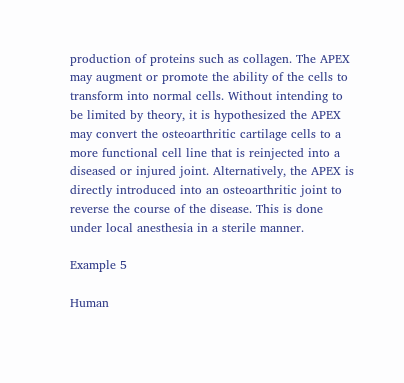production of proteins such as collagen. The APEX may augment or promote the ability of the cells to transform into normal cells. Without intending to be limited by theory, it is hypothesized the APEX may convert the osteoarthritic cartilage cells to a more functional cell line that is reinjected into a diseased or injured joint. Alternatively, the APEX is directly introduced into an osteoarthritic joint to reverse the course of the disease. This is done under local anesthesia in a sterile manner.

Example 5

Human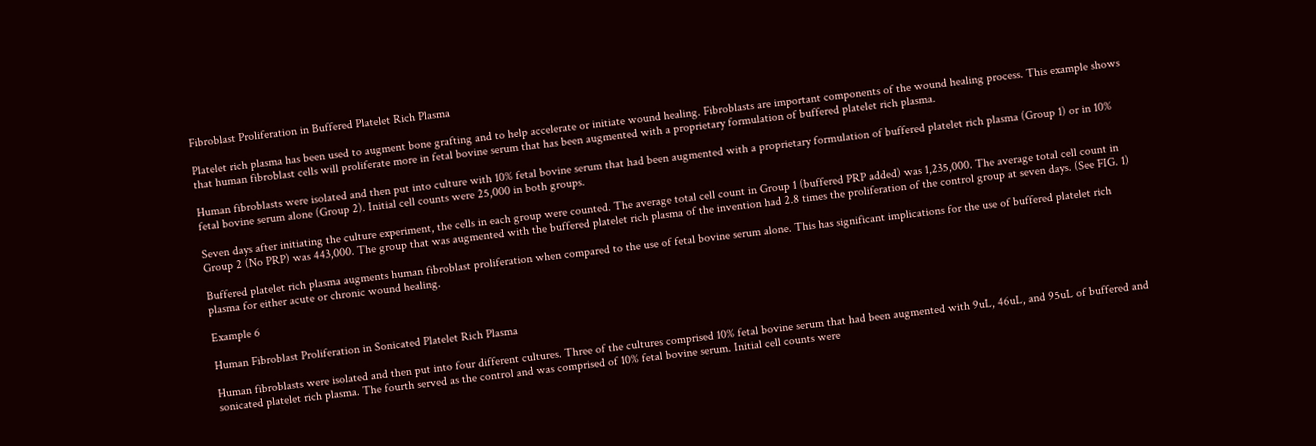Fibroblast Proliferation in Buffered Platelet Rich Plasma

Platelet rich plasma has been used to augment bone grafting and to help accelerate or initiate wound healing. Fibroblasts are important components of the wound healing process. This example shows that human fibroblast cells will proliferate more in fetal bovine serum that has been augmented with a proprietary formulation of buffered platelet rich plasma.

Human fibroblasts were isolated and then put into culture with 10% fetal bovine serum that had been augmented with a proprietary formulation of buffered platelet rich plasma (Group 1) or in 10% fetal bovine serum alone (Group 2). Initial cell counts were 25,000 in both groups.

Seven days after initiating the culture experiment, the cells in each group were counted. The average total cell count in Group 1 (buffered PRP added) was 1,235,000. The average total cell count in Group 2 (No PRP) was 443,000. The group that was augmented with the buffered platelet rich plasma of the invention had 2.8 times the proliferation of the control group at seven days. (See FIG. 1)

Buffered platelet rich plasma augments human fibroblast proliferation when compared to the use of fetal bovine serum alone. This has significant implications for the use of buffered platelet rich plasma for either acute or chronic wound healing.

Example 6

Human Fibroblast Proliferation in Sonicated Platelet Rich Plasma

Human fibroblasts were isolated and then put into four different cultures. Three of the cultures comprised 10% fetal bovine serum that had been augmented with 9uL, 46uL, and 95uL of buffered and sonicated platelet rich plasma. The fourth served as the control and was comprised of 10% fetal bovine serum. Initial cell counts were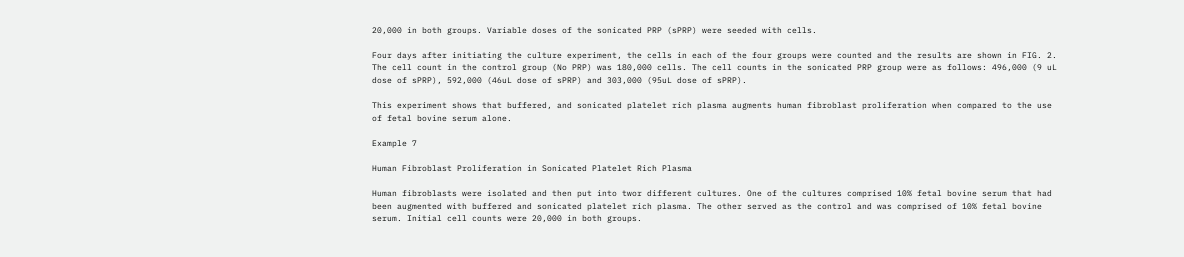20,000 in both groups. Variable doses of the sonicated PRP (sPRP) were seeded with cells.

Four days after initiating the culture experiment, the cells in each of the four groups were counted and the results are shown in FIG. 2. The cell count in the control group (No PRP) was 180,000 cells. The cell counts in the sonicated PRP group were as follows: 496,000 (9 uL dose of sPRP), 592,000 (46uL dose of sPRP) and 303,000 (95uL dose of sPRP).

This experiment shows that buffered, and sonicated platelet rich plasma augments human fibroblast proliferation when compared to the use of fetal bovine serum alone.

Example 7

Human Fibroblast Proliferation in Sonicated Platelet Rich Plasma

Human fibroblasts were isolated and then put into twor different cultures. One of the cultures comprised 10% fetal bovine serum that had been augmented with buffered and sonicated platelet rich plasma. The other served as the control and was comprised of 10% fetal bovine serum. Initial cell counts were 20,000 in both groups.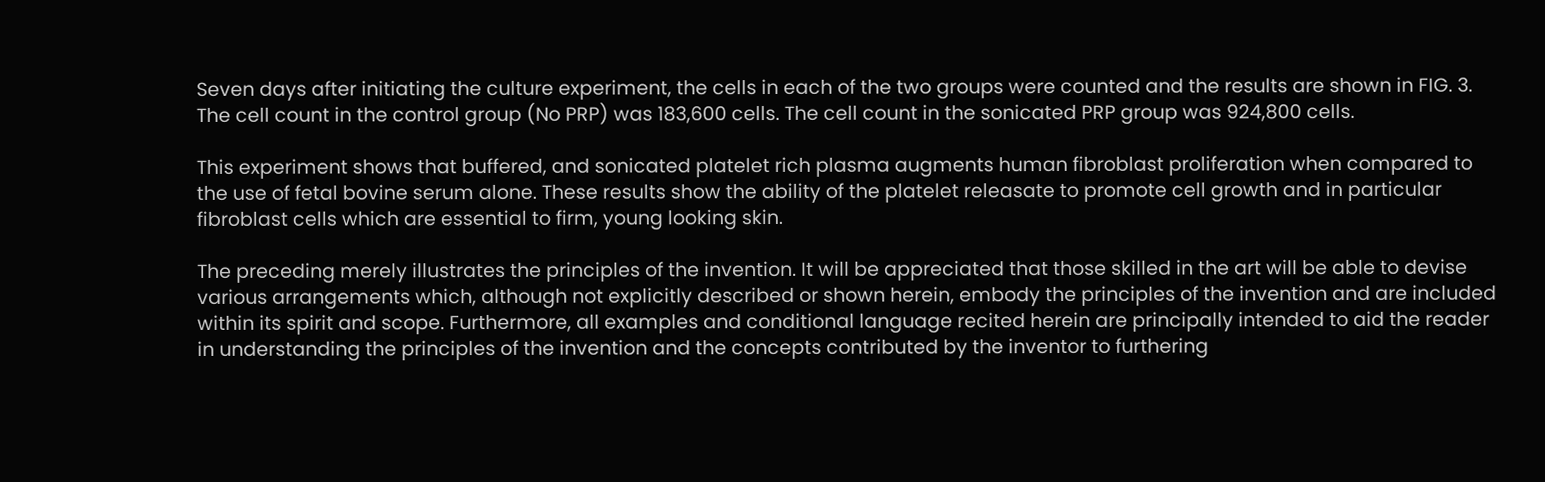Seven days after initiating the culture experiment, the cells in each of the two groups were counted and the results are shown in FIG. 3. The cell count in the control group (No PRP) was 183,600 cells. The cell count in the sonicated PRP group was 924,800 cells.

This experiment shows that buffered, and sonicated platelet rich plasma augments human fibroblast proliferation when compared to the use of fetal bovine serum alone. These results show the ability of the platelet releasate to promote cell growth and in particular fibroblast cells which are essential to firm, young looking skin.

The preceding merely illustrates the principles of the invention. It will be appreciated that those skilled in the art will be able to devise various arrangements which, although not explicitly described or shown herein, embody the principles of the invention and are included within its spirit and scope. Furthermore, all examples and conditional language recited herein are principally intended to aid the reader in understanding the principles of the invention and the concepts contributed by the inventor to furthering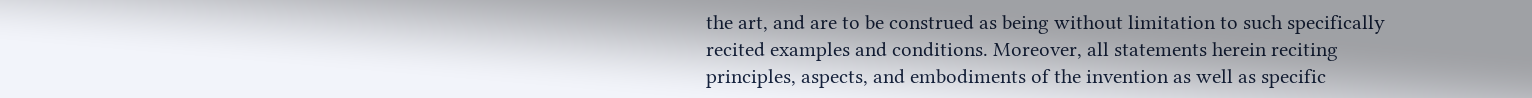the art, and are to be construed as being without limitation to such specifically recited examples and conditions. Moreover, all statements herein reciting principles, aspects, and embodiments of the invention as well as specific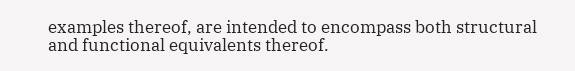examples thereof, are intended to encompass both structural and functional equivalents thereof.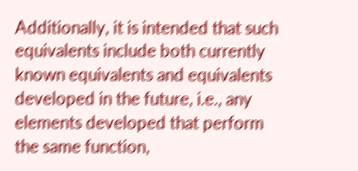Additionally, it is intended that such equivalents include both currently known equivalents and equivalents developed in the future, i.e., any elements developed that perform the same function,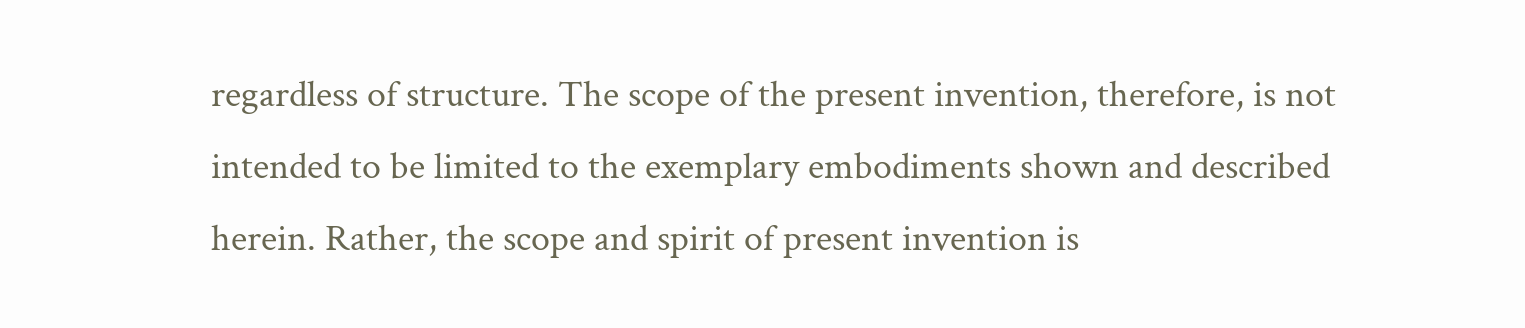regardless of structure. The scope of the present invention, therefore, is not intended to be limited to the exemplary embodiments shown and described herein. Rather, the scope and spirit of present invention is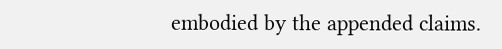embodied by the appended claims.